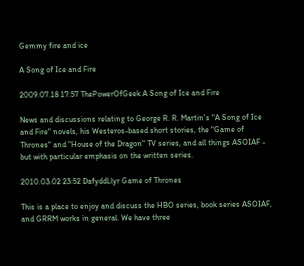Gemmy fire and ice

A Song of Ice and Fire

2009.07.18 17:57 ThePowerOfGeek A Song of Ice and Fire

News and discussions relating to George R. R. Martin's "A Song of Ice and Fire" novels, his Westeros-based short stories, the "Game of Thrones" and "House of the Dragon" TV series, and all things ASOIAF - but with particular emphasis on the written series.

2010.03.02 23:52 DafyddLlyr Game of Thrones

This is a place to enjoy and discuss the HBO series, book series ASOIAF, and GRRM works in general. We have three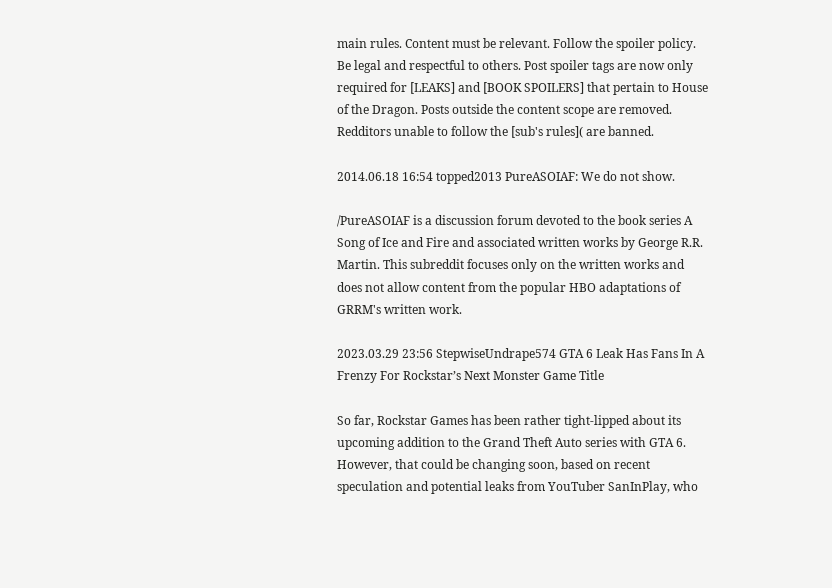main rules. Content must be relevant. Follow the spoiler policy. Be legal and respectful to others. Post spoiler tags are now only required for [LEAKS] and [BOOK SPOILERS] that pertain to House of the Dragon. Posts outside the content scope are removed. Redditors unable to follow the [sub's rules]( are banned.

2014.06.18 16:54 topped2013 PureASOIAF: We do not show.

/PureASOIAF is a discussion forum devoted to the book series A Song of Ice and Fire and associated written works by George R.R. Martin. This subreddit focuses only on the written works and does not allow content from the popular HBO adaptations of GRRM's written work.

2023.03.29 23:56 StepwiseUndrape574 GTA 6 Leak Has Fans In A Frenzy For Rockstar’s Next Monster Game Title

So far, Rockstar Games has been rather tight-lipped about its upcoming addition to the Grand Theft Auto series with GTA 6. However, that could be changing soon, based on recent speculation and potential leaks from YouTuber SanInPlay, who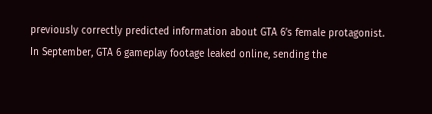previously correctly predicted information about GTA 6’s female protagonist.
In September, GTA 6 gameplay footage leaked online, sending the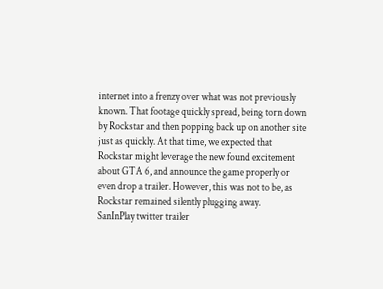internet into a frenzy over what was not previously known. That footage quickly spread, being torn down by Rockstar and then popping back up on another site just as quickly. At that time, we expected that Rockstar might leverage the new found excitement about GTA 6, and announce the game properly or even drop a trailer. However, this was not to be, as Rockstar remained silently plugging away.
SanInPlay twitter trailer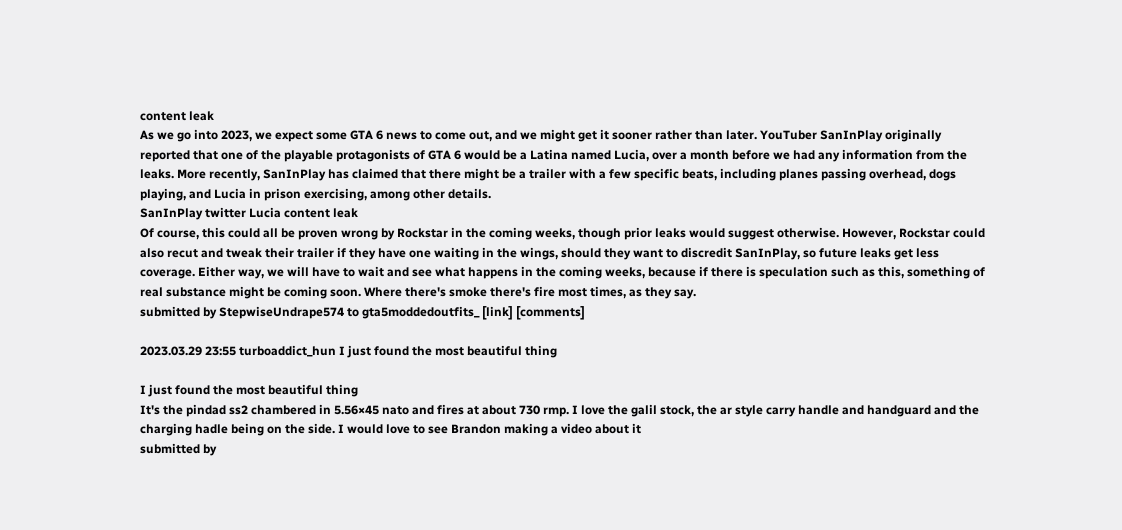content leak
As we go into 2023, we expect some GTA 6 news to come out, and we might get it sooner rather than later. YouTuber SanInPlay originally reported that one of the playable protagonists of GTA 6 would be a Latina named Lucia, over a month before we had any information from the leaks. More recently, SanInPlay has claimed that there might be a trailer with a few specific beats, including planes passing overhead, dogs playing, and Lucia in prison exercising, among other details.
SanInPlay twitter Lucia content leak
Of course, this could all be proven wrong by Rockstar in the coming weeks, though prior leaks would suggest otherwise. However, Rockstar could also recut and tweak their trailer if they have one waiting in the wings, should they want to discredit SanInPlay, so future leaks get less coverage. Either way, we will have to wait and see what happens in the coming weeks, because if there is speculation such as this, something of real substance might be coming soon. Where there's smoke there's fire most times, as they say.
submitted by StepwiseUndrape574 to gta5moddedoutfits_ [link] [comments]

2023.03.29 23:55 turboaddict_hun I just found the most beautiful thing

I just found the most beautiful thing
It's the pindad ss2 chambered in 5.56×45 nato and fires at about 730 rmp. I love the galil stock, the ar style carry handle and handguard and the charging hadle being on the side. I would love to see Brandon making a video about it
submitted by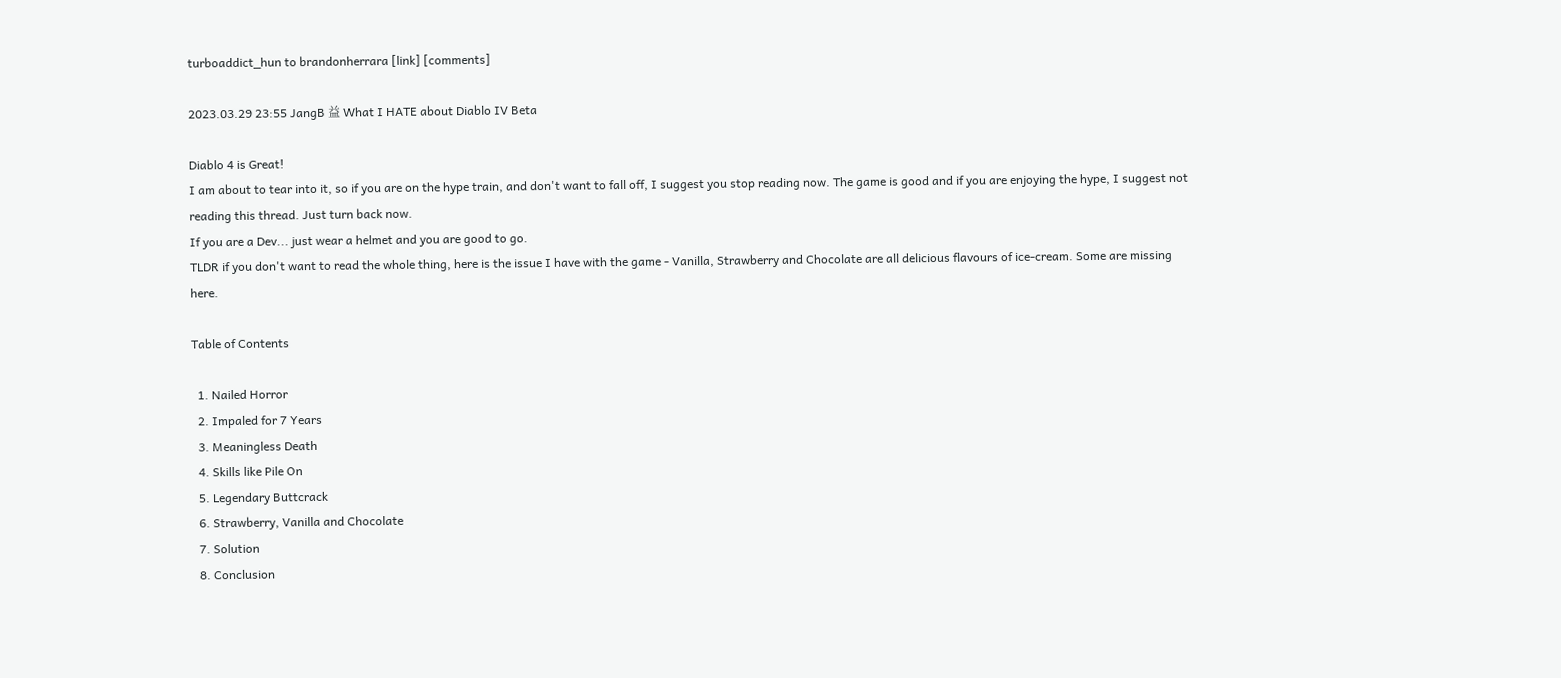turboaddict_hun to brandonherrara [link] [comments]

2023.03.29 23:55 JangB 益 What I HATE about Diablo IV Beta

Diablo 4 is Great!
I am about to tear into it, so if you are on the hype train, and don't want to fall off, I suggest you stop reading now. The game is good and if you are enjoying the hype, I suggest not reading this thread. Just turn back now.
If you are a Dev... just wear a helmet and you are good to go.
TLDR if you don't want to read the whole thing, here is the issue I have with the game - Vanilla, Strawberry and Chocolate are all delicious flavours of ice-cream. Some are missing here.

Table of Contents

  1. Nailed Horror
  2. Impaled for 7 Years
  3. Meaningless Death
  4. Skills like Pile On
  5. Legendary Buttcrack
  6. Strawberry, Vanilla and Chocolate
  7. Solution
  8. Conclusion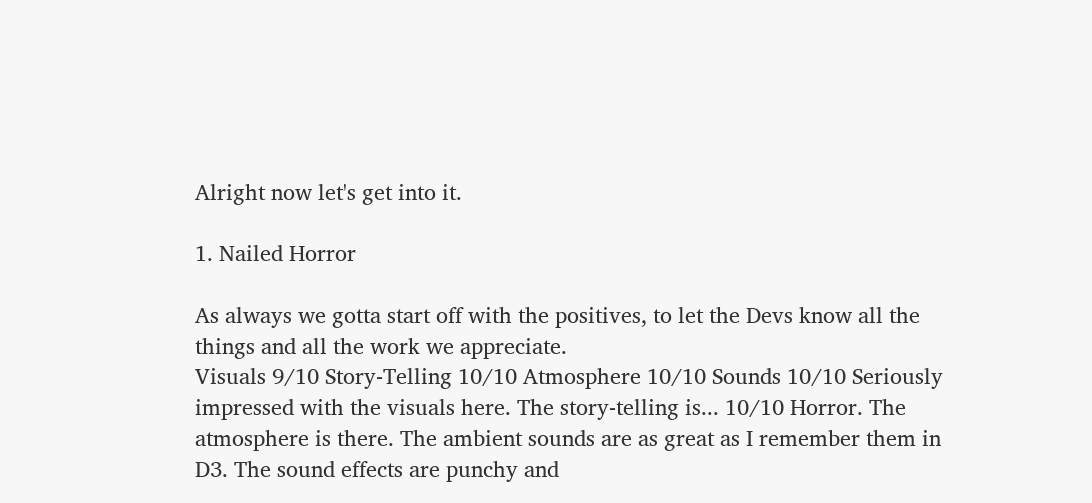Alright now let's get into it.

1. Nailed Horror

As always we gotta start off with the positives, to let the Devs know all the things and all the work we appreciate.
Visuals 9/10 Story-Telling 10/10 Atmosphere 10/10 Sounds 10/10 Seriously impressed with the visuals here. The story-telling is... 10/10 Horror. The atmosphere is there. The ambient sounds are as great as I remember them in D3. The sound effects are punchy and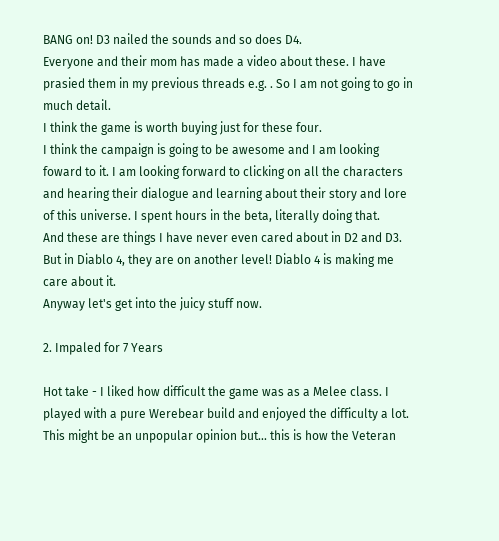BANG on! D3 nailed the sounds and so does D4.
Everyone and their mom has made a video about these. I have prasied them in my previous threads e.g. . So I am not going to go in much detail.
I think the game is worth buying just for these four.
I think the campaign is going to be awesome and I am looking foward to it. I am looking forward to clicking on all the characters and hearing their dialogue and learning about their story and lore of this universe. I spent hours in the beta, literally doing that.
And these are things I have never even cared about in D2 and D3. But in Diablo 4, they are on another level! Diablo 4 is making me care about it.
Anyway let's get into the juicy stuff now.

2. Impaled for 7 Years

Hot take - I liked how difficult the game was as a Melee class. I played with a pure Werebear build and enjoyed the difficulty a lot. This might be an unpopular opinion but... this is how the Veteran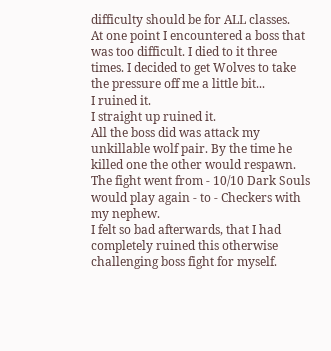difficulty should be for ALL classes.
At one point I encountered a boss that was too difficult. I died to it three times. I decided to get Wolves to take the pressure off me a little bit...
I ruined it.
I straight up ruined it.
All the boss did was attack my unkillable wolf pair. By the time he killed one the other would respawn. The fight went from - 10/10 Dark Souls would play again - to - Checkers with my nephew.
I felt so bad afterwards, that I had completely ruined this otherwise challenging boss fight for myself.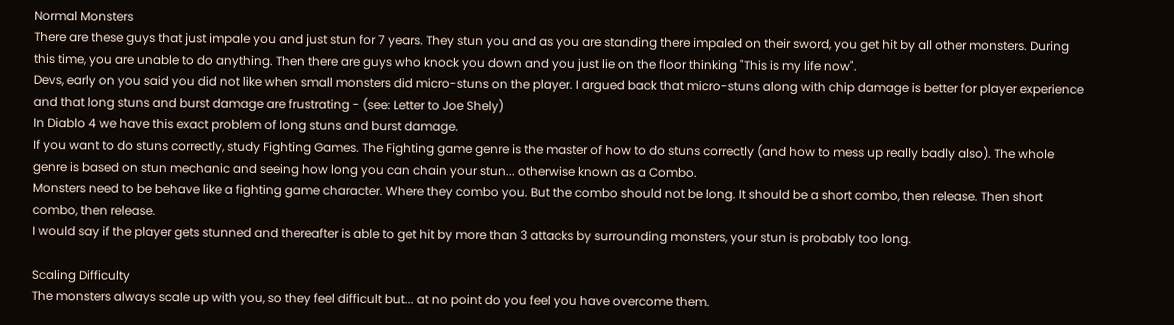Normal Monsters
There are these guys that just impale you and just stun for 7 years. They stun you and as you are standing there impaled on their sword, you get hit by all other monsters. During this time, you are unable to do anything. Then there are guys who knock you down and you just lie on the floor thinking "This is my life now".
Devs, early on you said you did not like when small monsters did micro-stuns on the player. I argued back that micro-stuns along with chip damage is better for player experience and that long stuns and burst damage are frustrating - (see: Letter to Joe Shely)
In Diablo 4 we have this exact problem of long stuns and burst damage.
If you want to do stuns correctly, study Fighting Games. The Fighting game genre is the master of how to do stuns correctly (and how to mess up really badly also). The whole genre is based on stun mechanic and seeing how long you can chain your stun... otherwise known as a Combo.
Monsters need to be behave like a fighting game character. Where they combo you. But the combo should not be long. It should be a short combo, then release. Then short combo, then release.
I would say if the player gets stunned and thereafter is able to get hit by more than 3 attacks by surrounding monsters, your stun is probably too long.

Scaling Difficulty
The monsters always scale up with you, so they feel difficult but... at no point do you feel you have overcome them.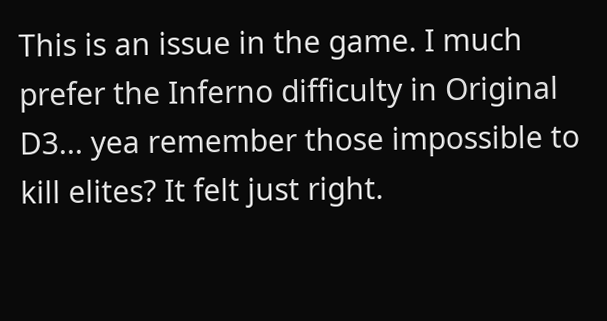This is an issue in the game. I much prefer the Inferno difficulty in Original D3... yea remember those impossible to kill elites? It felt just right.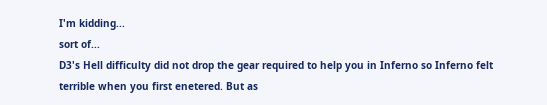I'm kidding...
sort of...
D3's Hell difficulty did not drop the gear required to help you in Inferno so Inferno felt terrible when you first enetered. But as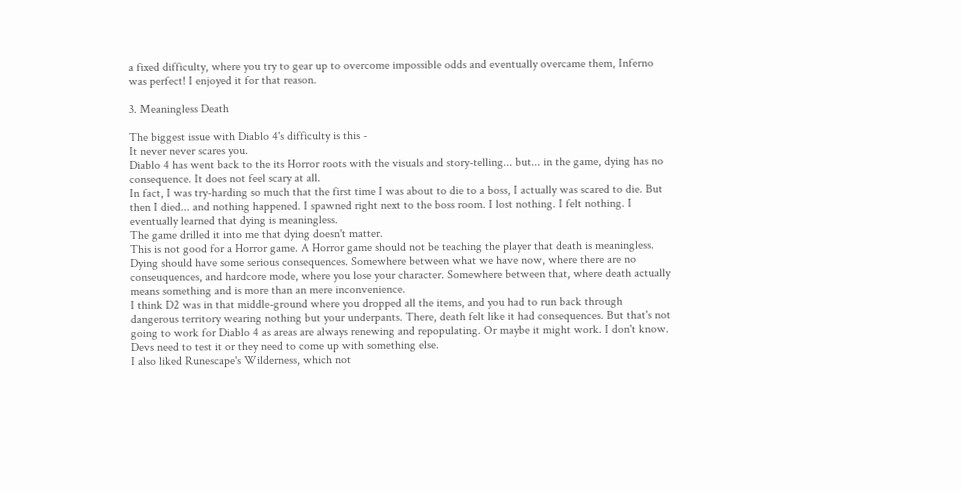a fixed difficulty, where you try to gear up to overcome impossible odds and eventually overcame them, Inferno was perfect! I enjoyed it for that reason.

3. Meaningless Death

The biggest issue with Diablo 4's difficulty is this -
It never never scares you.
Diablo 4 has went back to the its Horror roots with the visuals and story-telling... but... in the game, dying has no consequence. It does not feel scary at all.
In fact, I was try-harding so much that the first time I was about to die to a boss, I actually was scared to die. But then I died... and nothing happened. I spawned right next to the boss room. I lost nothing. I felt nothing. I eventually learned that dying is meaningless.
The game drilled it into me that dying doesn't matter.
This is not good for a Horror game. A Horror game should not be teaching the player that death is meaningless.
Dying should have some serious consequences. Somewhere between what we have now, where there are no conseuquences, and hardcore mode, where you lose your character. Somewhere between that, where death actually means something and is more than an mere inconvenience.
I think D2 was in that middle-ground where you dropped all the items, and you had to run back through dangerous territory wearing nothing but your underpants. There, death felt like it had consequences. But that's not going to work for Diablo 4 as areas are always renewing and repopulating. Or maybe it might work. I don't know. Devs need to test it or they need to come up with something else.
I also liked Runescape's Wilderness, which not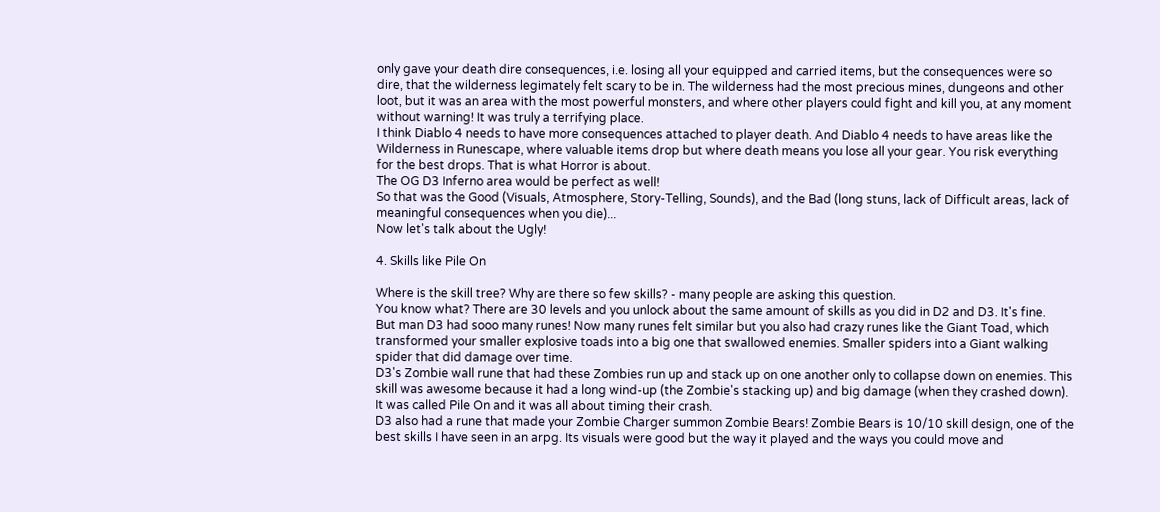only gave your death dire consequences, i.e. losing all your equipped and carried items, but the consequences were so dire, that the wilderness legimately felt scary to be in. The wilderness had the most precious mines, dungeons and other loot, but it was an area with the most powerful monsters, and where other players could fight and kill you, at any moment without warning! It was truly a terrifying place.
I think Diablo 4 needs to have more consequences attached to player death. And Diablo 4 needs to have areas like the Wilderness in Runescape, where valuable items drop but where death means you lose all your gear. You risk everything for the best drops. That is what Horror is about.
The OG D3 Inferno area would be perfect as well!
So that was the Good (Visuals, Atmosphere, Story-Telling, Sounds), and the Bad (long stuns, lack of Difficult areas, lack of meaningful consequences when you die)...
Now let's talk about the Ugly!

4. Skills like Pile On

Where is the skill tree? Why are there so few skills? - many people are asking this question.
You know what? There are 30 levels and you unlock about the same amount of skills as you did in D2 and D3. It's fine.
But man D3 had sooo many runes! Now many runes felt similar but you also had crazy runes like the Giant Toad, which transformed your smaller explosive toads into a big one that swallowed enemies. Smaller spiders into a Giant walking spider that did damage over time.
D3's Zombie wall rune that had these Zombies run up and stack up on one another only to collapse down on enemies. This skill was awesome because it had a long wind-up (the Zombie's stacking up) and big damage (when they crashed down). It was called Pile On and it was all about timing their crash.
D3 also had a rune that made your Zombie Charger summon Zombie Bears! Zombie Bears is 10/10 skill design, one of the best skills I have seen in an arpg. Its visuals were good but the way it played and the ways you could move and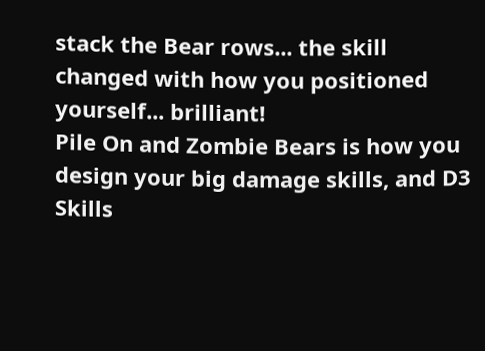stack the Bear rows... the skill changed with how you positioned yourself... brilliant!
Pile On and Zombie Bears is how you design your big damage skills, and D3 Skills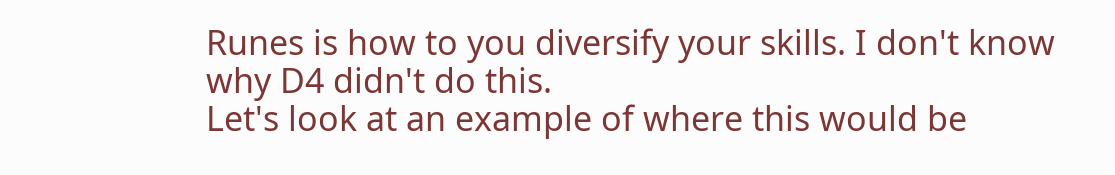Runes is how to you diversify your skills. I don't know why D4 didn't do this.
Let's look at an example of where this would be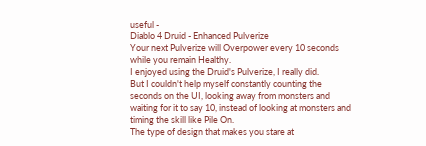useful -
Diablo 4 Druid - Enhanced Pulverize
Your next Pulverize will Overpower every 10 seconds while you remain Healthy.
I enjoyed using the Druid's Pulverize, I really did.
But I couldn't help myself constantly counting the seconds on the UI, looking away from monsters and waiting for it to say 10, instead of looking at monsters and timing the skill like Pile On.
The type of design that makes you stare at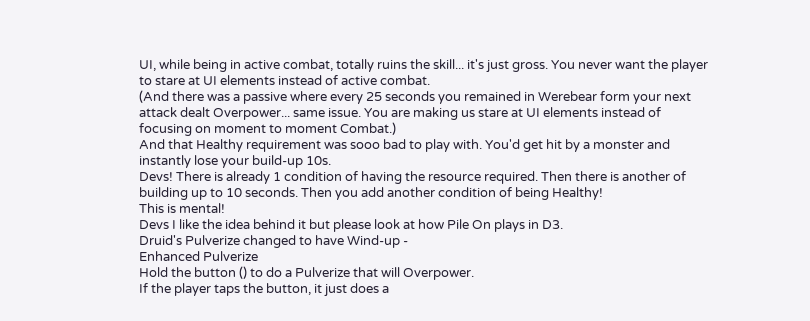UI, while being in active combat, totally ruins the skill... it's just gross. You never want the player to stare at UI elements instead of active combat.
(And there was a passive where every 25 seconds you remained in Werebear form your next attack dealt Overpower... same issue. You are making us stare at UI elements instead of focusing on moment to moment Combat.)
And that Healthy requirement was sooo bad to play with. You'd get hit by a monster and instantly lose your build-up 10s.
Devs! There is already 1 condition of having the resource required. Then there is another of building up to 10 seconds. Then you add another condition of being Healthy!
This is mental!
Devs I like the idea behind it but please look at how Pile On plays in D3.
Druid's Pulverize changed to have Wind-up -
Enhanced Pulverize
Hold the button () to do a Pulverize that will Overpower.
If the player taps the button, it just does a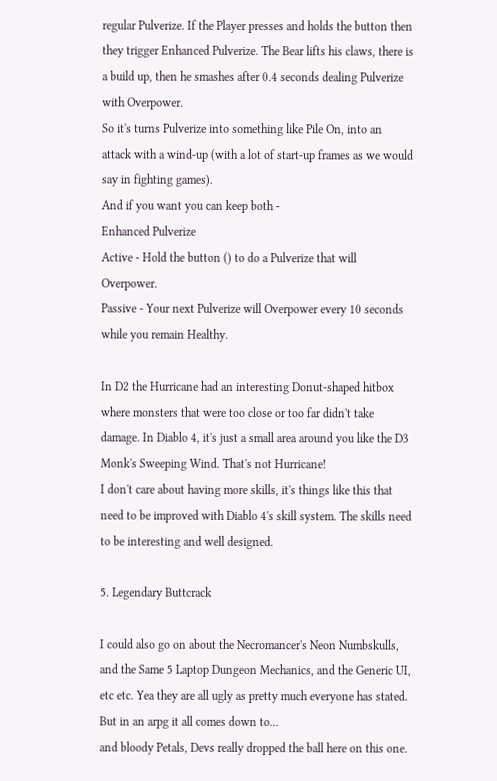regular Pulverize. If the Player presses and holds the button then they trigger Enhanced Pulverize. The Bear lifts his claws, there is a build up, then he smashes after 0.4 seconds dealing Pulverize with Overpower.
So it's turns Pulverize into something like Pile On, into an attack with a wind-up (with a lot of start-up frames as we would say in fighting games).
And if you want you can keep both -
Enhanced Pulverize
Active - Hold the button () to do a Pulverize that will Overpower.
Passive - Your next Pulverize will Overpower every 10 seconds while you remain Healthy.

In D2 the Hurricane had an interesting Donut-shaped hitbox where monsters that were too close or too far didn't take damage. In Diablo 4, it's just a small area around you like the D3 Monk's Sweeping Wind. That's not Hurricane!
I don't care about having more skills, it's things like this that need to be improved with Diablo 4's skill system. The skills need to be interesting and well designed.

5. Legendary Buttcrack

I could also go on about the Necromancer's Neon Numbskulls, and the Same 5 Laptop Dungeon Mechanics, and the Generic UI, etc etc. Yea they are all ugly as pretty much everyone has stated. But in an arpg it all comes down to...
and bloody Petals, Devs really dropped the ball here on this one.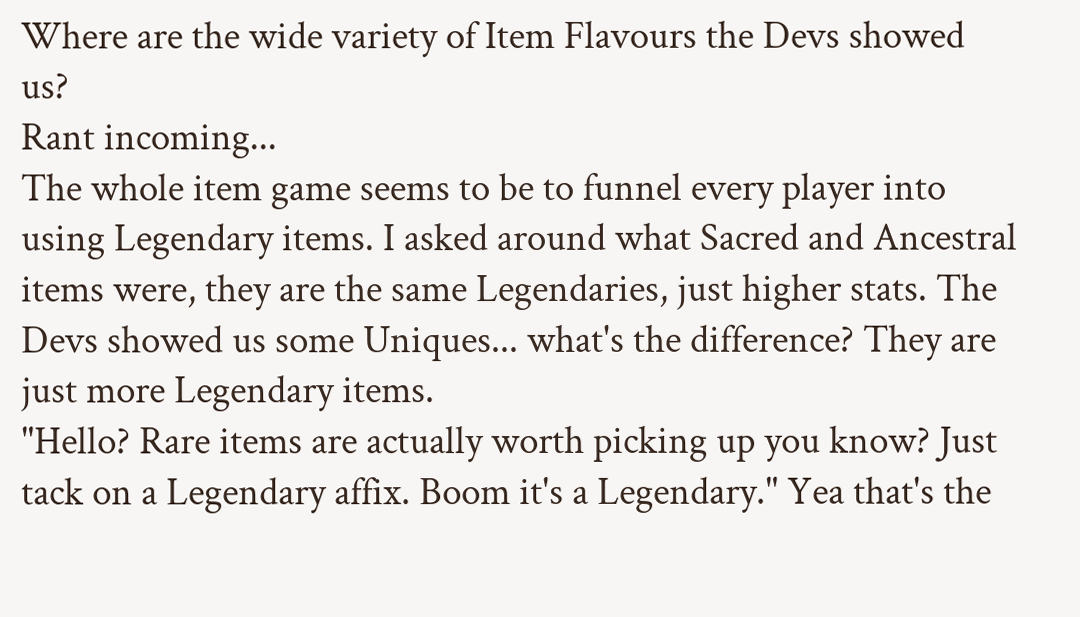Where are the wide variety of Item Flavours the Devs showed us?
Rant incoming...
The whole item game seems to be to funnel every player into using Legendary items. I asked around what Sacred and Ancestral items were, they are the same Legendaries, just higher stats. The Devs showed us some Uniques... what's the difference? They are just more Legendary items.
"Hello? Rare items are actually worth picking up you know? Just tack on a Legendary affix. Boom it's a Legendary." Yea that's the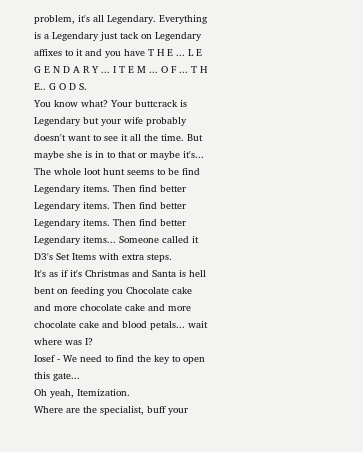problem, it's all Legendary. Everything is a Legendary just tack on Legendary affixes to it and you have T H E ... L E G E N D A R Y ... I T E M ... O F ... T H E.. G O D S.
You know what? Your buttcrack is Legendary but your wife probably doesn't want to see it all the time. But maybe she is in to that or maybe it's...
The whole loot hunt seems to be find Legendary items. Then find better Legendary items. Then find better Legendary items. Then find better Legendary items... Someone called it D3's Set Items with extra steps.
It's as if it's Christmas and Santa is hell bent on feeding you Chocolate cake and more chocolate cake and more chocolate cake and blood petals... wait where was I?
Iosef - We need to find the key to open this gate...
Oh yeah, Itemization.
Where are the specialist, buff your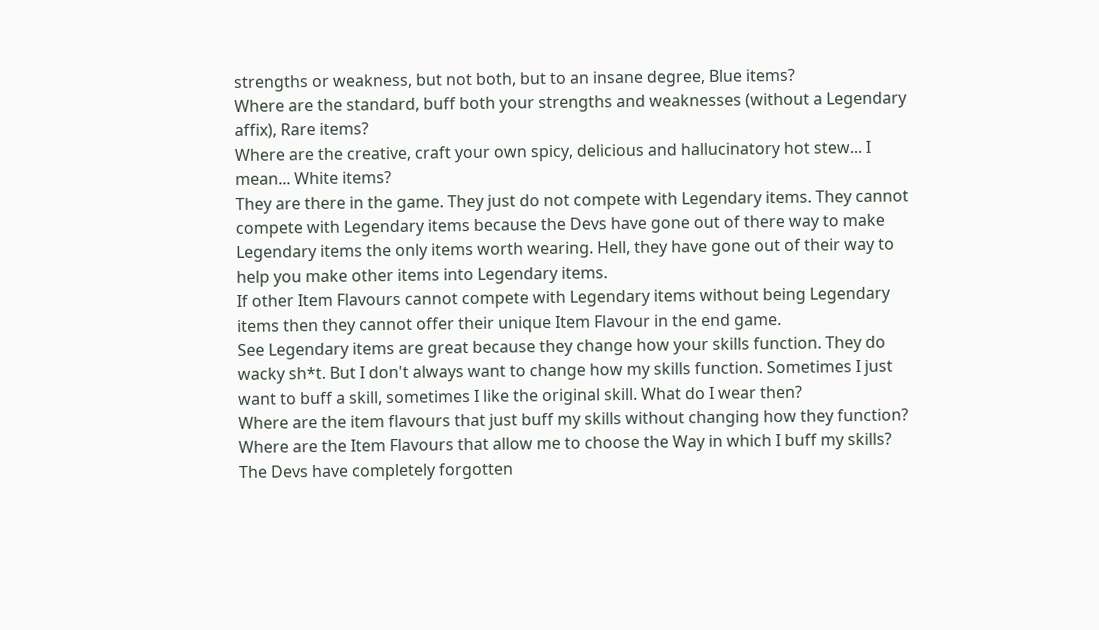strengths or weakness, but not both, but to an insane degree, Blue items?
Where are the standard, buff both your strengths and weaknesses (without a Legendary affix), Rare items?
Where are the creative, craft your own spicy, delicious and hallucinatory hot stew... I mean... White items?
They are there in the game. They just do not compete with Legendary items. They cannot compete with Legendary items because the Devs have gone out of there way to make Legendary items the only items worth wearing. Hell, they have gone out of their way to help you make other items into Legendary items.
If other Item Flavours cannot compete with Legendary items without being Legendary items then they cannot offer their unique Item Flavour in the end game.
See Legendary items are great because they change how your skills function. They do wacky sh*t. But I don't always want to change how my skills function. Sometimes I just want to buff a skill, sometimes I like the original skill. What do I wear then?
Where are the item flavours that just buff my skills without changing how they function?
Where are the Item Flavours that allow me to choose the Way in which I buff my skills?
The Devs have completely forgotten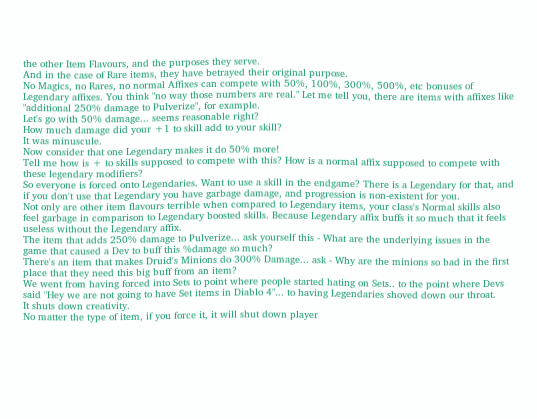the other Item Flavours, and the purposes they serve.
And in the case of Rare items, they have betrayed their original purpose.
No Magics, no Rares, no normal Affixes can compete with 50%, 100%, 300%, 500%, etc bonuses of Legendary affixes. You think "no way those numbers are real." Let me tell you, there are items with affixes like "additional 250% damage to Pulverize", for example.
Let's go with 50% damage... seems reasonable right?
How much damage did your +1 to skill add to your skill?
It was minuscule.
Now consider that one Legendary makes it do 50% more!
Tell me how is + to skills supposed to compete with this? How is a normal affix supposed to compete with these legendary modifiers?
So everyone is forced onto Legendaries. Want to use a skill in the endgame? There is a Legendary for that, and if you don't use that Legendary you have garbage damage, and progression is non-existent for you.
Not only are other item flavours terrible when compared to Legendary items, your class's Normal skills also feel garbage in comparison to Legendary boosted skills. Because Legendary affix buffs it so much that it feels useless without the Legendary affix.
The item that adds 250% damage to Pulverize... ask yourself this - What are the underlying issues in the game that caused a Dev to buff this %damage so much?
There's an item that makes Druid's Minions do 300% Damage... ask - Why are the minions so bad in the first place that they need this big buff from an item?
We went from having forced into Sets to point where people started hating on Sets.. to the point where Devs said "Hey we are not going to have Set items in Diablo 4"... to having Legendaries shoved down our throat.
It shuts down creativity.
No matter the type of item, if you force it, it will shut down player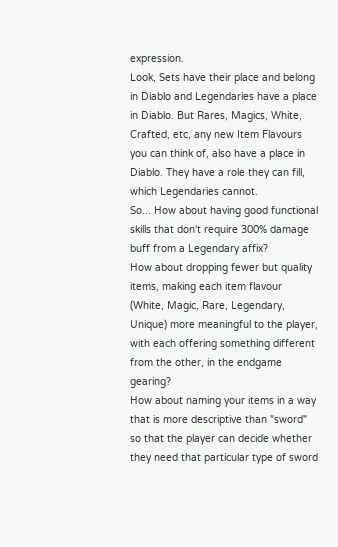expression.
Look, Sets have their place and belong in Diablo and Legendaries have a place in Diablo. But Rares, Magics, White, Crafted, etc, any new Item Flavours you can think of, also have a place in Diablo. They have a role they can fill, which Legendaries cannot.
So... How about having good functional skills that don't require 300% damage buff from a Legendary affix?
How about dropping fewer but quality items, making each item flavour (White, Magic, Rare, Legendary, Unique) more meaningful to the player, with each offering something different from the other, in the endgame gearing?
How about naming your items in a way that is more descriptive than "sword" so that the player can decide whether they need that particular type of sword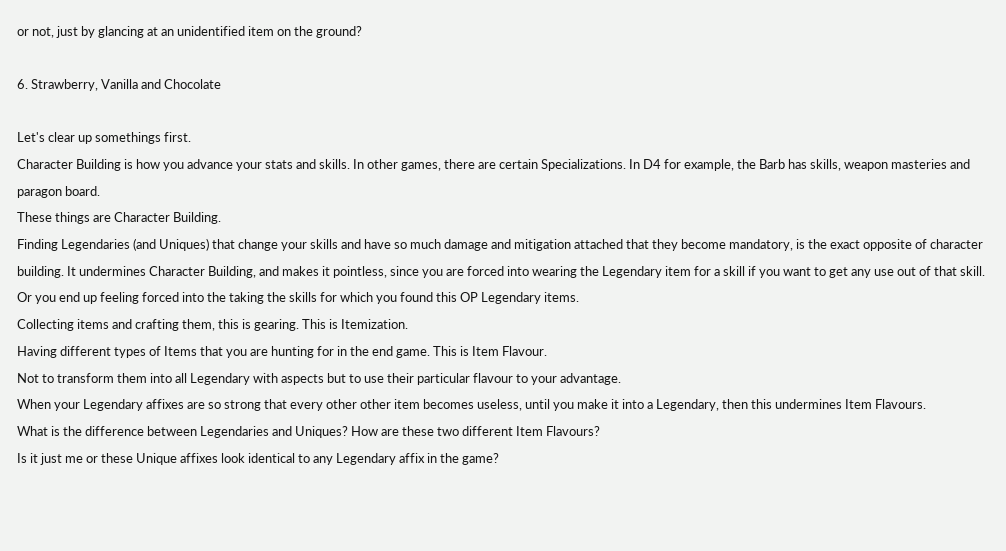or not, just by glancing at an unidentified item on the ground?

6. Strawberry, Vanilla and Chocolate

Let's clear up somethings first.
Character Building is how you advance your stats and skills. In other games, there are certain Specializations. In D4 for example, the Barb has skills, weapon masteries and paragon board.
These things are Character Building.
Finding Legendaries (and Uniques) that change your skills and have so much damage and mitigation attached that they become mandatory, is the exact opposite of character building. It undermines Character Building, and makes it pointless, since you are forced into wearing the Legendary item for a skill if you want to get any use out of that skill. Or you end up feeling forced into the taking the skills for which you found this OP Legendary items.
Collecting items and crafting them, this is gearing. This is Itemization.
Having different types of Items that you are hunting for in the end game. This is Item Flavour.
Not to transform them into all Legendary with aspects but to use their particular flavour to your advantage.
When your Legendary affixes are so strong that every other other item becomes useless, until you make it into a Legendary, then this undermines Item Flavours.
What is the difference between Legendaries and Uniques? How are these two different Item Flavours?
Is it just me or these Unique affixes look identical to any Legendary affix in the game?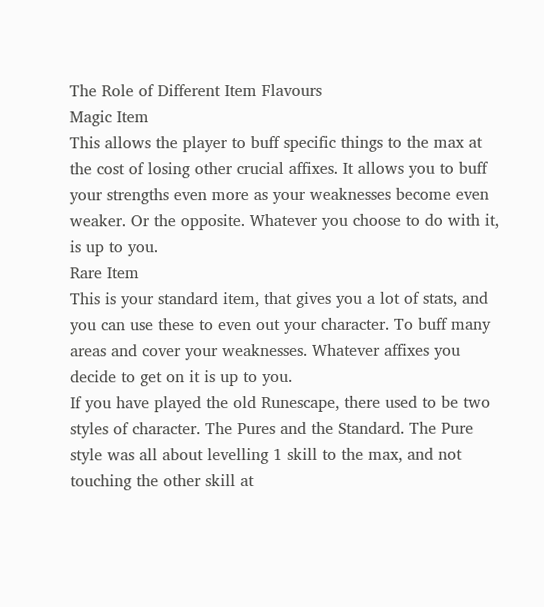The Role of Different Item Flavours
Magic Item
This allows the player to buff specific things to the max at the cost of losing other crucial affixes. It allows you to buff your strengths even more as your weaknesses become even weaker. Or the opposite. Whatever you choose to do with it, is up to you.
Rare Item
This is your standard item, that gives you a lot of stats, and you can use these to even out your character. To buff many areas and cover your weaknesses. Whatever affixes you decide to get on it is up to you.
If you have played the old Runescape, there used to be two styles of character. The Pures and the Standard. The Pure style was all about levelling 1 skill to the max, and not touching the other skill at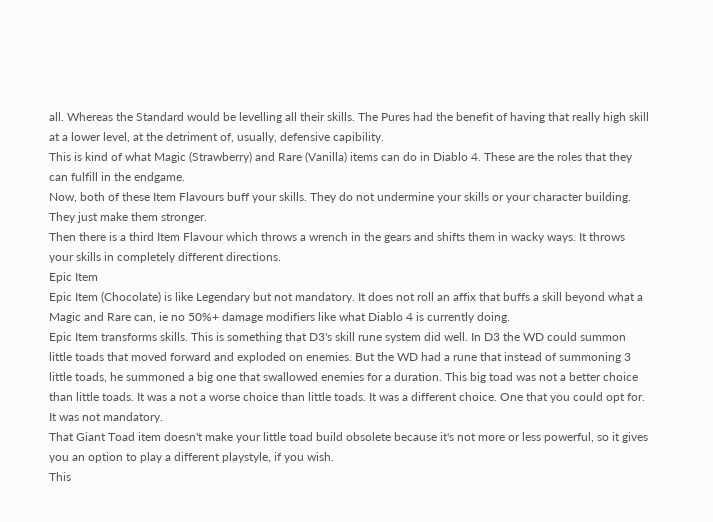all. Whereas the Standard would be levelling all their skills. The Pures had the benefit of having that really high skill at a lower level, at the detriment of, usually, defensive capibility.
This is kind of what Magic (Strawberry) and Rare (Vanilla) items can do in Diablo 4. These are the roles that they can fulfill in the endgame.
Now, both of these Item Flavours buff your skills. They do not undermine your skills or your character building. They just make them stronger.
Then there is a third Item Flavour which throws a wrench in the gears and shifts them in wacky ways. It throws your skills in completely different directions.
Epic Item
Epic Item (Chocolate) is like Legendary but not mandatory. It does not roll an affix that buffs a skill beyond what a Magic and Rare can, ie no 50%+ damage modifiers like what Diablo 4 is currently doing.
Epic Item transforms skills. This is something that D3's skill rune system did well. In D3 the WD could summon little toads that moved forward and exploded on enemies. But the WD had a rune that instead of summoning 3 little toads, he summoned a big one that swallowed enemies for a duration. This big toad was not a better choice than little toads. It was a not a worse choice than little toads. It was a different choice. One that you could opt for. It was not mandatory.
That Giant Toad item doesn't make your little toad build obsolete because it's not more or less powerful, so it gives you an option to play a different playstyle, if you wish.
This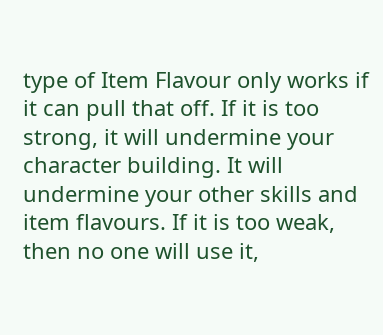type of Item Flavour only works if it can pull that off. If it is too strong, it will undermine your character building. It will undermine your other skills and item flavours. If it is too weak, then no one will use it,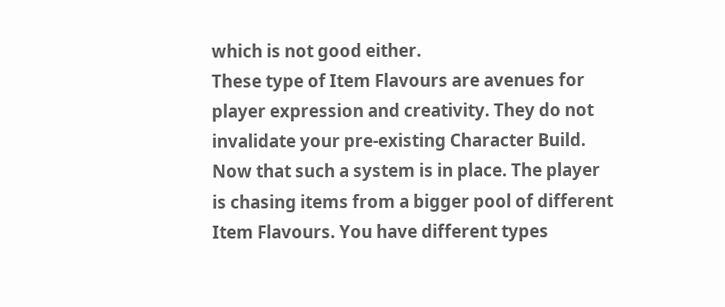which is not good either.
These type of Item Flavours are avenues for player expression and creativity. They do not invalidate your pre-existing Character Build.
Now that such a system is in place. The player is chasing items from a bigger pool of different Item Flavours. You have different types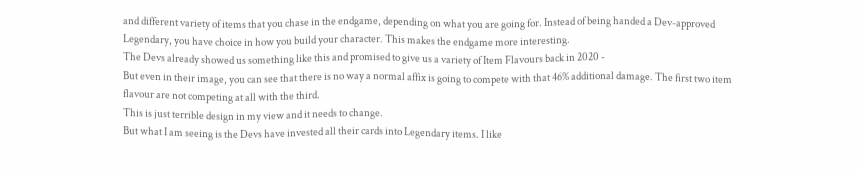and different variety of items that you chase in the endgame, depending on what you are going for. Instead of being handed a Dev-approved Legendary, you have choice in how you build your character. This makes the endgame more interesting.
The Devs already showed us something like this and promised to give us a variety of Item Flavours back in 2020 -
But even in their image, you can see that there is no way a normal affix is going to compete with that 46% additional damage. The first two item flavour are not competing at all with the third.
This is just terrible design in my view and it needs to change.
But what I am seeing is the Devs have invested all their cards into Legendary items. I like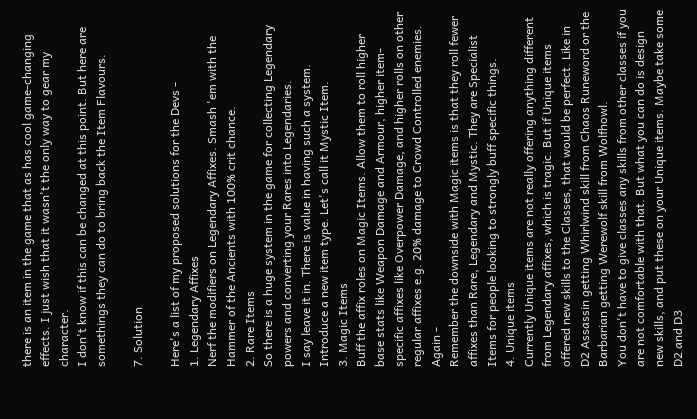there is an item in the game that as has cool game-changing effects. I just wish that it wasn't the only way to gear my character.
I don't know if this can be changed at this point. But here are somethings they can do to bring back the Item Flavours.

7. Solution

Here's a list of my proposed solutions for the Devs -
1. Legendary Affixes
Nerf the modifiers on Legendary Affixes. Smash 'em with the Hammer of the Ancients with 100% crit chance.
2. Rare Items
So there is a huge system in the game for collecting Legendary powers and converting your Rares into Legendaries.
I say leave it in. There is value in having such a system.
Introduce a new item type. Let's call it Mystic Item.
3. Magic Items
Buff the affix roles on Magic Items. Allow them to roll higher base stats like Weapon Damage and Armour, higher item-specific affixes like Overpower Damage, and higher rolls on other regular affixes e.g. 20% damage to Crowd Controlled enemies. Again -
Remember the downside with Magic items is that they roll fewer affixes than Rare, Legendary and Mystic. They are Specialist Items for people looking to strongly buff specific things.
4. Unique items
Currently Unique items are not really offering anything different from Legendary affixes, which is tragic. But if Unique items offered new skills to the Classes, that would be perfect. Like in D2 Assassin getting Whirlwind skill from Chaos Runeword or the Barbarian getting Werewolf skill from Wolfhowl.
You don't have to give classes any skills from other classes if you are not comfortable with that. But what you can do is design new skills, and put these on your Unique items. Maybe take some D2 and D3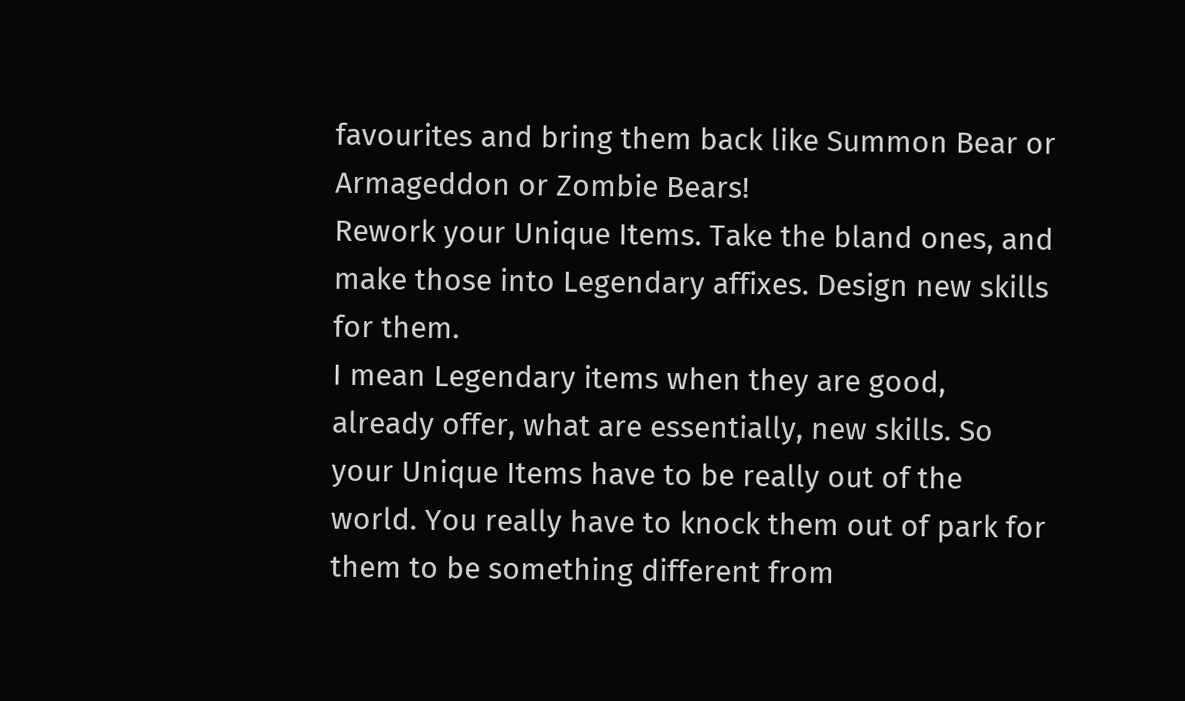favourites and bring them back like Summon Bear or Armageddon or Zombie Bears!
Rework your Unique Items. Take the bland ones, and make those into Legendary affixes. Design new skills for them.
I mean Legendary items when they are good, already offer, what are essentially, new skills. So your Unique Items have to be really out of the world. You really have to knock them out of park for them to be something different from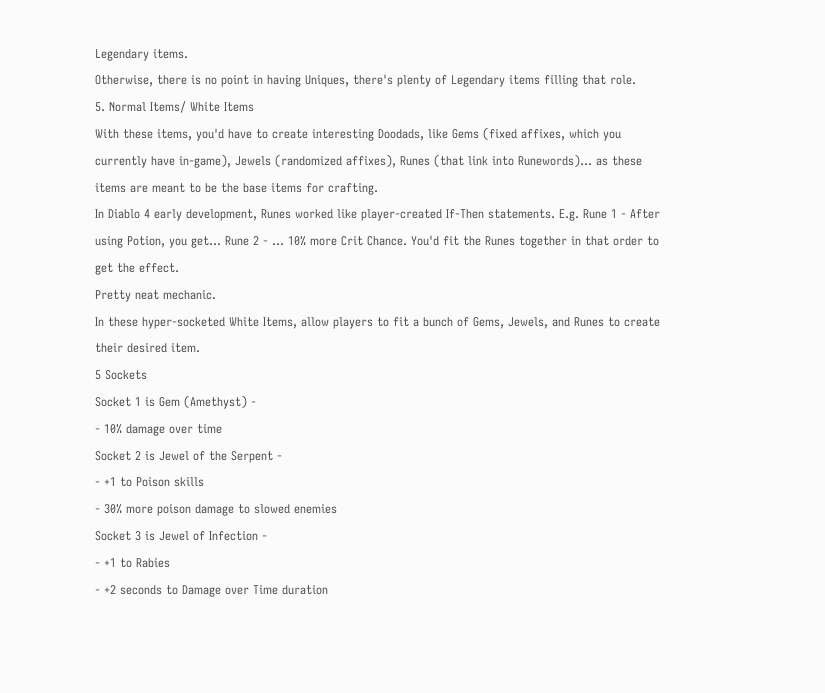Legendary items.
Otherwise, there is no point in having Uniques, there's plenty of Legendary items filling that role.
5. Normal Items/ White Items
With these items, you'd have to create interesting Doodads, like Gems (fixed affixes, which you currently have in-game), Jewels (randomized affixes), Runes (that link into Runewords)... as these items are meant to be the base items for crafting.
In Diablo 4 early development, Runes worked like player-created If-Then statements. E.g. Rune 1 - After using Potion, you get... Rune 2 - ... 10% more Crit Chance. You'd fit the Runes together in that order to get the effect.
Pretty neat mechanic.
In these hyper-socketed White Items, allow players to fit a bunch of Gems, Jewels, and Runes to create their desired item.
5 Sockets
Socket 1 is Gem (Amethyst) -
- 10% damage over time
Socket 2 is Jewel of the Serpent -
- +1 to Poison skills
- 30% more poison damage to slowed enemies
Socket 3 is Jewel of Infection -
- +1 to Rabies
- +2 seconds to Damage over Time duration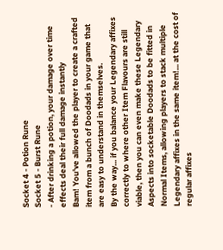Socket 4 - Potion Rune
Socket 5 - Burst Rune
- After drinking a potion, your damage over time effects deal their full damage instantly
Bam! You've allowed the player to create a crafted item from a bunch of Doodads in your game that are easy to understand in themselves.
By the way... if you balance your Legendary affixes correctly to where other Item Flavours are still viable, then you can even make these Legendary Aspects into socketable Doodads to be fitted in Normal Items, allowing players to stack multiple Legendary affixes in the same item!... at the cost of regular affixes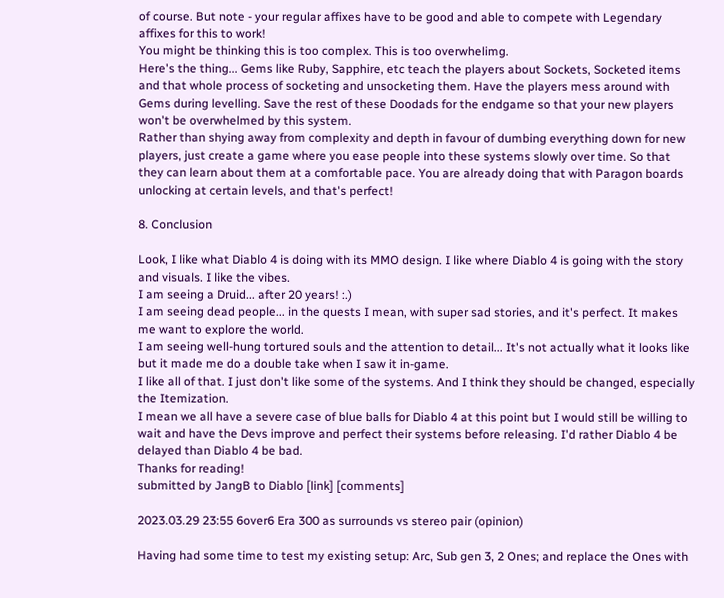of course. But note - your regular affixes have to be good and able to compete with Legendary affixes for this to work!
You might be thinking this is too complex. This is too overwhelimg.
Here's the thing... Gems like Ruby, Sapphire, etc teach the players about Sockets, Socketed items and that whole process of socketing and unsocketing them. Have the players mess around with Gems during levelling. Save the rest of these Doodads for the endgame so that your new players won't be overwhelmed by this system.
Rather than shying away from complexity and depth in favour of dumbing everything down for new players, just create a game where you ease people into these systems slowly over time. So that they can learn about them at a comfortable pace. You are already doing that with Paragon boards unlocking at certain levels, and that's perfect!

8. Conclusion

Look, I like what Diablo 4 is doing with its MMO design. I like where Diablo 4 is going with the story and visuals. I like the vibes.
I am seeing a Druid... after 20 years! :.)
I am seeing dead people... in the quests I mean, with super sad stories, and it's perfect. It makes me want to explore the world.
I am seeing well-hung tortured souls and the attention to detail... It's not actually what it looks like but it made me do a double take when I saw it in-game.
I like all of that. I just don't like some of the systems. And I think they should be changed, especially the Itemization.
I mean we all have a severe case of blue balls for Diablo 4 at this point but I would still be willing to wait and have the Devs improve and perfect their systems before releasing. I'd rather Diablo 4 be delayed than Diablo 4 be bad.
Thanks for reading!
submitted by JangB to Diablo [link] [comments]

2023.03.29 23:55 6over6 Era 300 as surrounds vs stereo pair (opinion)

Having had some time to test my existing setup: Arc, Sub gen 3, 2 Ones; and replace the Ones with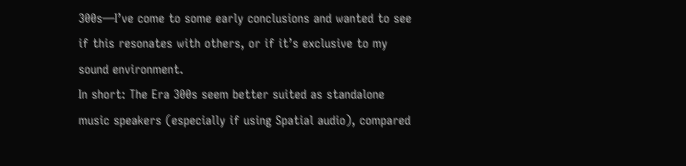300s—I’ve come to some early conclusions and wanted to see if this resonates with others, or if it’s exclusive to my sound environment.
In short: The Era 300s seem better suited as standalone music speakers (especially if using Spatial audio), compared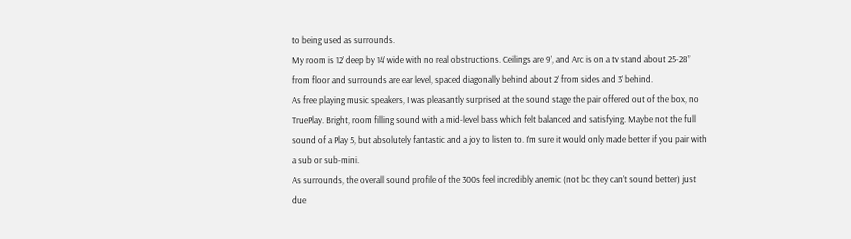to being used as surrounds.
My room is 12’ deep by 14’ wide with no real obstructions. Ceilings are 9’, and Arc is on a tv stand about 25-28” from floor and surrounds are ear level, spaced diagonally behind about 2’ from sides and 3’ behind.
As free playing music speakers, I was pleasantly surprised at the sound stage the pair offered out of the box, no TruePlay. Bright, room filling sound with a mid-level bass which felt balanced and satisfying. Maybe not the full sound of a Play 5, but absolutely fantastic and a joy to listen to. I’m sure it would only made better if you pair with a sub or sub-mini.
As surrounds, the overall sound profile of the 300s feel incredibly anemic (not bc they can’t sound better) just due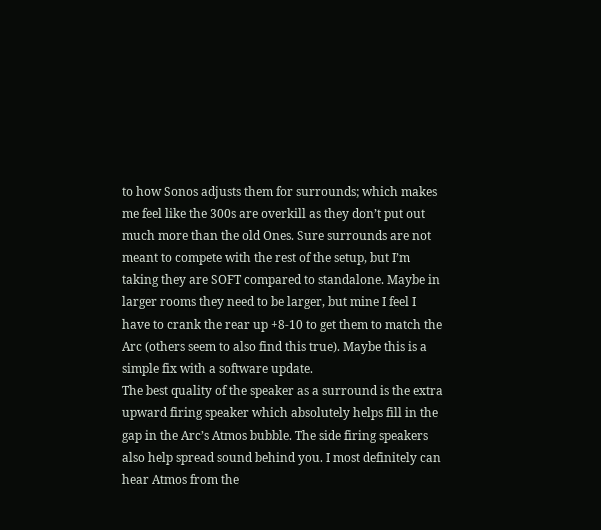to how Sonos adjusts them for surrounds; which makes me feel like the 300s are overkill as they don’t put out much more than the old Ones. Sure surrounds are not meant to compete with the rest of the setup, but I’m taking they are SOFT compared to standalone. Maybe in larger rooms they need to be larger, but mine I feel I have to crank the rear up +8-10 to get them to match the Arc (others seem to also find this true). Maybe this is a simple fix with a software update.
The best quality of the speaker as a surround is the extra upward firing speaker which absolutely helps fill in the gap in the Arc’s Atmos bubble. The side firing speakers also help spread sound behind you. I most definitely can hear Atmos from the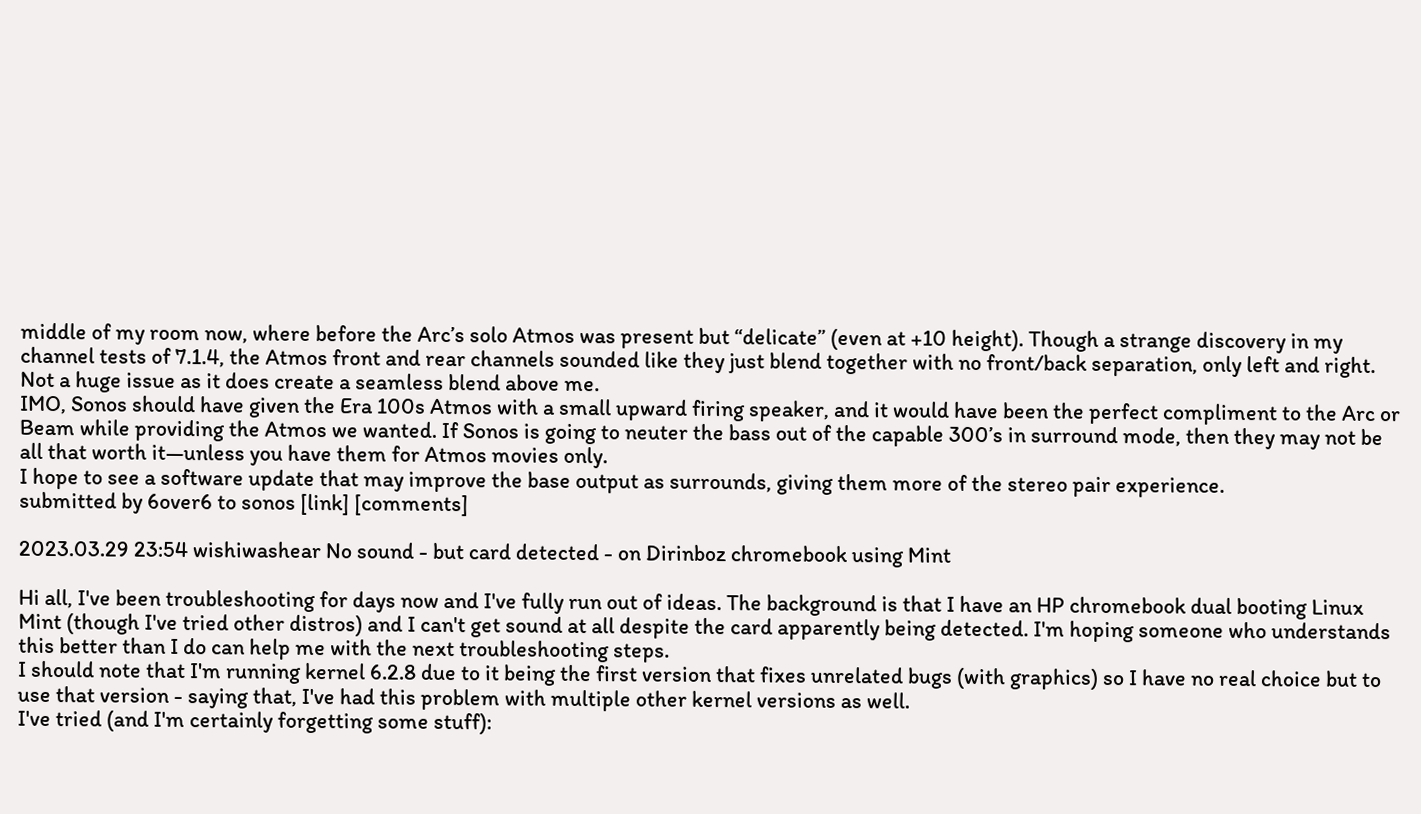middle of my room now, where before the Arc’s solo Atmos was present but “delicate” (even at +10 height). Though a strange discovery in my channel tests of 7.1.4, the Atmos front and rear channels sounded like they just blend together with no front/back separation, only left and right. Not a huge issue as it does create a seamless blend above me.
IMO, Sonos should have given the Era 100s Atmos with a small upward firing speaker, and it would have been the perfect compliment to the Arc or Beam while providing the Atmos we wanted. If Sonos is going to neuter the bass out of the capable 300’s in surround mode, then they may not be all that worth it—unless you have them for Atmos movies only.
I hope to see a software update that may improve the base output as surrounds, giving them more of the stereo pair experience.
submitted by 6over6 to sonos [link] [comments]

2023.03.29 23:54 wishiwashear No sound - but card detected - on Dirinboz chromebook using Mint

Hi all, I've been troubleshooting for days now and I've fully run out of ideas. The background is that I have an HP chromebook dual booting Linux Mint (though I've tried other distros) and I can't get sound at all despite the card apparently being detected. I'm hoping someone who understands this better than I do can help me with the next troubleshooting steps.
I should note that I'm running kernel 6.2.8 due to it being the first version that fixes unrelated bugs (with graphics) so I have no real choice but to use that version - saying that, I've had this problem with multiple other kernel versions as well.
I've tried (and I'm certainly forgetting some stuff):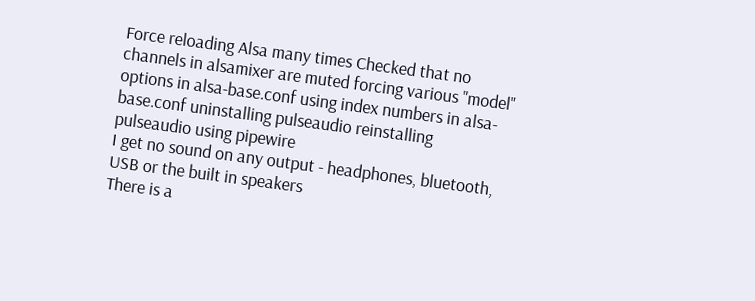Force reloading Alsa many times Checked that no channels in alsamixer are muted forcing various "model" options in alsa-base.conf using index numbers in alsa-base.conf uninstalling pulseaudio reinstalling pulseaudio using pipewire
I get no sound on any output - headphones, bluetooth, USB or the built in speakers
There is a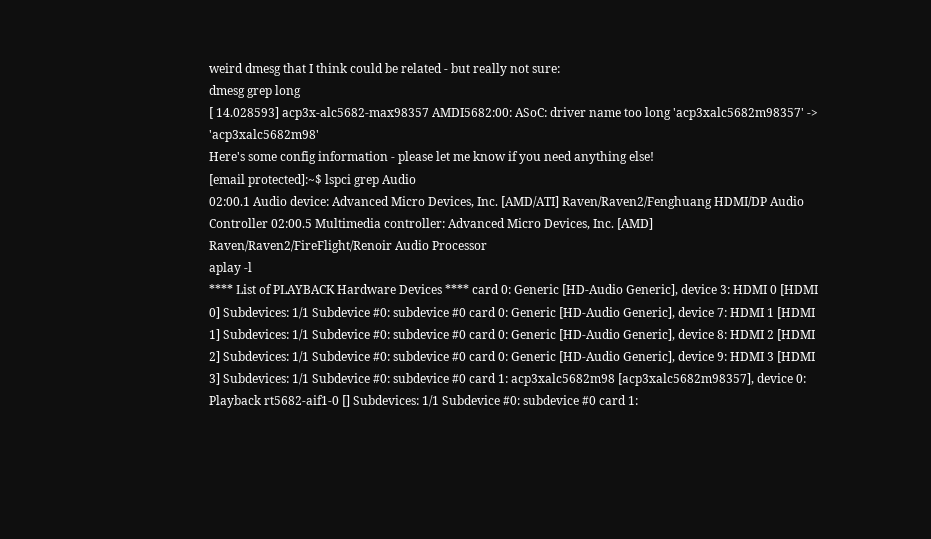weird dmesg that I think could be related - but really not sure:
dmesg grep long
[ 14.028593] acp3x-alc5682-max98357 AMDI5682:00: ASoC: driver name too long 'acp3xalc5682m98357' -> 'acp3xalc5682m98'
Here's some config information - please let me know if you need anything else!
[email protected]:~$ lspci grep Audio
02:00.1 Audio device: Advanced Micro Devices, Inc. [AMD/ATI] Raven/Raven2/Fenghuang HDMI/DP Audio Controller 02:00.5 Multimedia controller: Advanced Micro Devices, Inc. [AMD] Raven/Raven2/FireFlight/Renoir Audio Processor
aplay -l
**** List of PLAYBACK Hardware Devices **** card 0: Generic [HD-Audio Generic], device 3: HDMI 0 [HDMI 0] Subdevices: 1/1 Subdevice #0: subdevice #0 card 0: Generic [HD-Audio Generic], device 7: HDMI 1 [HDMI 1] Subdevices: 1/1 Subdevice #0: subdevice #0 card 0: Generic [HD-Audio Generic], device 8: HDMI 2 [HDMI 2] Subdevices: 1/1 Subdevice #0: subdevice #0 card 0: Generic [HD-Audio Generic], device 9: HDMI 3 [HDMI 3] Subdevices: 1/1 Subdevice #0: subdevice #0 card 1: acp3xalc5682m98 [acp3xalc5682m98357], device 0: Playback rt5682-aif1-0 [] Subdevices: 1/1 Subdevice #0: subdevice #0 card 1: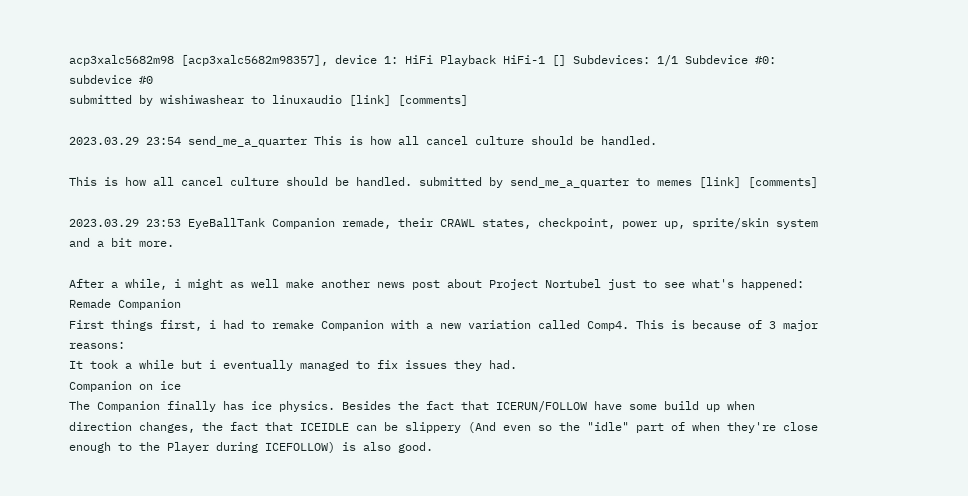acp3xalc5682m98 [acp3xalc5682m98357], device 1: HiFi Playback HiFi-1 [] Subdevices: 1/1 Subdevice #0: subdevice #0
submitted by wishiwashear to linuxaudio [link] [comments]

2023.03.29 23:54 send_me_a_quarter This is how all cancel culture should be handled.

This is how all cancel culture should be handled. submitted by send_me_a_quarter to memes [link] [comments]

2023.03.29 23:53 EyeBallTank Companion remade, their CRAWL states, checkpoint, power up, sprite/skin system and a bit more.

After a while, i might as well make another news post about Project Nortubel just to see what's happened:
Remade Companion
First things first, i had to remake Companion with a new variation called Comp4. This is because of 3 major reasons:
It took a while but i eventually managed to fix issues they had.
Companion on ice
The Companion finally has ice physics. Besides the fact that ICERUN/FOLLOW have some build up when direction changes, the fact that ICEIDLE can be slippery (And even so the "idle" part of when they're close enough to the Player during ICEFOLLOW) is also good.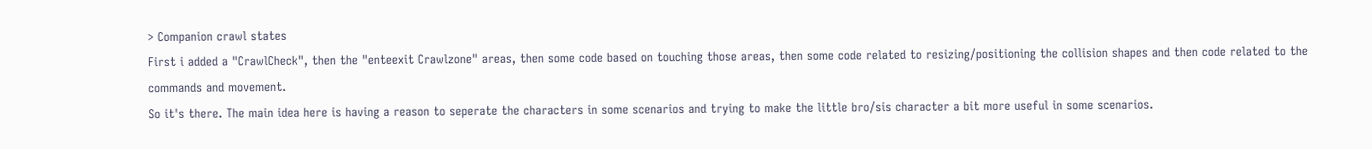> Companion crawl states
First i added a "CrawlCheck", then the "enteexit Crawlzone" areas, then some code based on touching those areas, then some code related to resizing/positioning the collision shapes and then code related to the commands and movement.
So it's there. The main idea here is having a reason to seperate the characters in some scenarios and trying to make the little bro/sis character a bit more useful in some scenarios.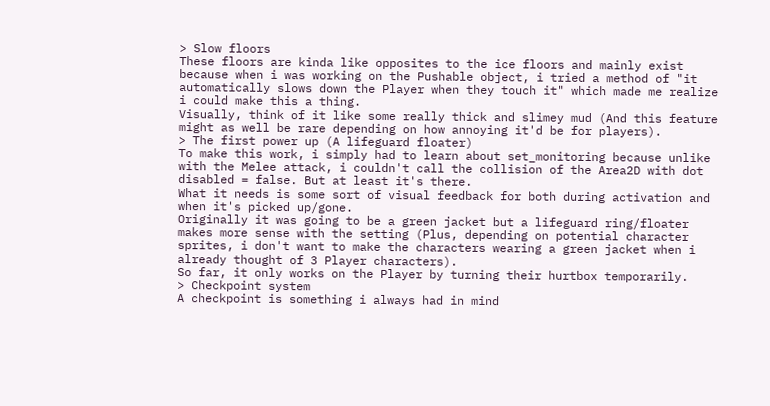> Slow floors
These floors are kinda like opposites to the ice floors and mainly exist because when i was working on the Pushable object, i tried a method of "it automatically slows down the Player when they touch it" which made me realize i could make this a thing.
Visually, think of it like some really thick and slimey mud (And this feature might as well be rare depending on how annoying it'd be for players).
> The first power up (A lifeguard floater)
To make this work, i simply had to learn about set_monitoring because unlike with the Melee attack, i couldn't call the collision of the Area2D with dot disabled = false. But at least it's there.
What it needs is some sort of visual feedback for both during activation and when it's picked up/gone.
Originally it was going to be a green jacket but a lifeguard ring/floater makes more sense with the setting (Plus, depending on potential character sprites, i don't want to make the characters wearing a green jacket when i already thought of 3 Player characters).
So far, it only works on the Player by turning their hurtbox temporarily.
> Checkpoint system
A checkpoint is something i always had in mind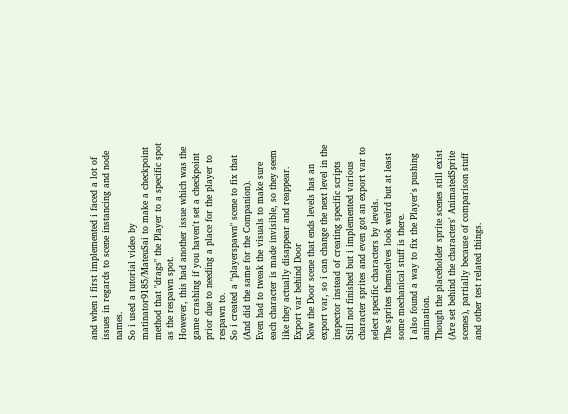and when i first implemented i faced a lot of issues in regards to scene instancing and node names.
So i used a tutorial video by matinator9185/MateuSai to make a checkpoint method that "drags" the Player to a specific spot as the respawn spot.
However, this had another issue which was the game crashing if you haven't set a checkpoint prior due to needing a place for the player to respawn to.
So i created a "playerspawn" scene to fix that (And did the same for the Companion).
Even had to tweak the visuals to make sure each character is made invisible, so they seem like they actually disappear and reappear.
Export var behind Door
Now the Door scene that ends levels has an export var, so i can change the next level in the inspector instead of creating specific scripts
Still not finished but i implemented various character sprites and even got an export var to select specific characters by levels.
The sprites themselves look weird but at least some mechanical stuff is there.
I also found a way to fix the Player's pushing animation.
Though the placeholder sprite scenes still exist (Are set behind the characters' AnimatedSprite scenes), partially because of comparison stuff and other test related things.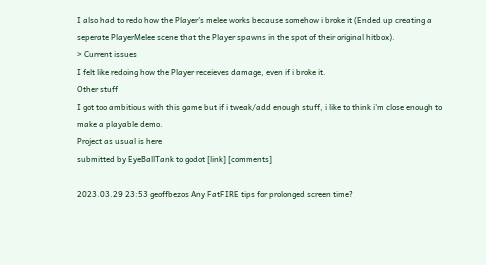I also had to redo how the Player's melee works because somehow i broke it (Ended up creating a seperate PlayerMelee scene that the Player spawns in the spot of their original hitbox).
> Current issues
I felt like redoing how the Player receieves damage, even if i broke it.
Other stuff
I got too ambitious with this game but if i tweak/add enough stuff, i like to think i'm close enough to make a playable demo.
Project as usual is here
submitted by EyeBallTank to godot [link] [comments]

2023.03.29 23:53 geoffbezos Any FatFIRE tips for prolonged screen time?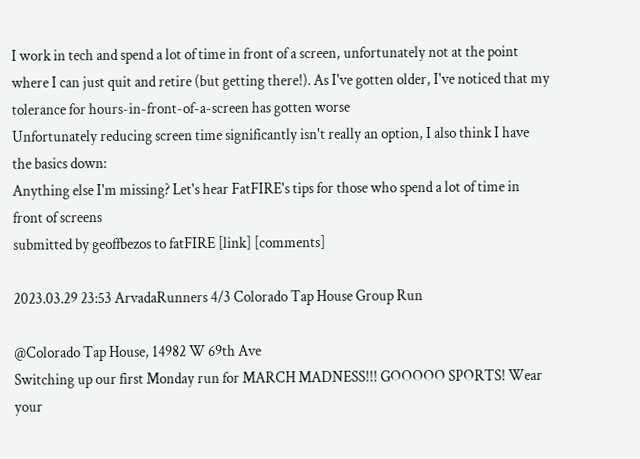I work in tech and spend a lot of time in front of a screen, unfortunately not at the point where I can just quit and retire (but getting there!). As I've gotten older, I've noticed that my tolerance for hours-in-front-of-a-screen has gotten worse
Unfortunately reducing screen time significantly isn't really an option, I also think I have the basics down:
Anything else I'm missing? Let's hear FatFIRE's tips for those who spend a lot of time in front of screens
submitted by geoffbezos to fatFIRE [link] [comments]

2023.03.29 23:53 ArvadaRunners 4/3 Colorado Tap House Group Run

@Colorado Tap House, 14982 W 69th Ave
Switching up our first Monday run for MARCH MADNESS!!! GOOOOO SPORTS! Wear your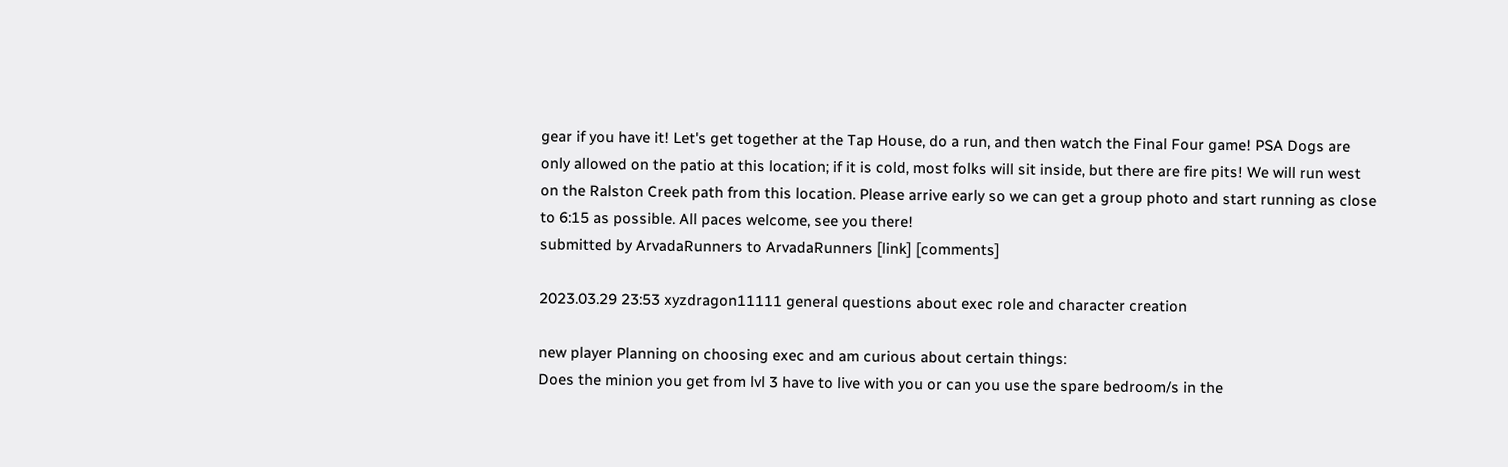gear if you have it! Let's get together at the Tap House, do a run, and then watch the Final Four game! PSA Dogs are only allowed on the patio at this location; if it is cold, most folks will sit inside, but there are fire pits! We will run west on the Ralston Creek path from this location. Please arrive early so we can get a group photo and start running as close to 6:15 as possible. All paces welcome, see you there!
submitted by ArvadaRunners to ArvadaRunners [link] [comments]

2023.03.29 23:53 xyzdragon11111 general questions about exec role and character creation

new player Planning on choosing exec and am curious about certain things:
Does the minion you get from lvl 3 have to live with you or can you use the spare bedroom/s in the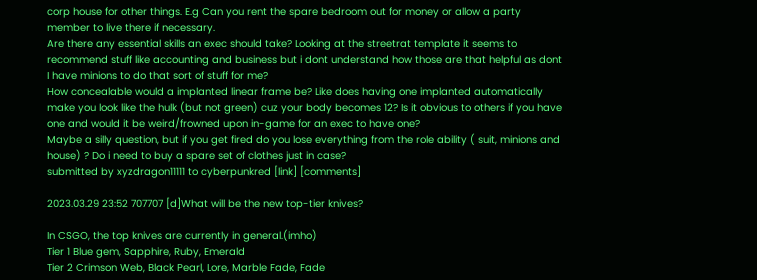corp house for other things. E.g Can you rent the spare bedroom out for money or allow a party member to live there if necessary.
Are there any essential skills an exec should take? Looking at the streetrat template it seems to recommend stuff like accounting and business but i dont understand how those are that helpful as dont I have minions to do that sort of stuff for me?
How concealable would a implanted linear frame be? Like does having one implanted automatically make you look like the hulk (but not green) cuz your body becomes 12? Is it obvious to others if you have one and would it be weird/frowned upon in-game for an exec to have one?
Maybe a silly question, but if you get fired do you lose everything from the role ability ( suit, minions and house) ? Do i need to buy a spare set of clothes just in case?
submitted by xyzdragon11111 to cyberpunkred [link] [comments]

2023.03.29 23:52 707707 [d]What will be the new top-tier knives?

In CSGO, the top knives are currently in general.(imho)
Tier 1 Blue gem, Sapphire, Ruby, Emerald
Tier 2 Crimson Web, Black Pearl, Lore, Marble Fade, Fade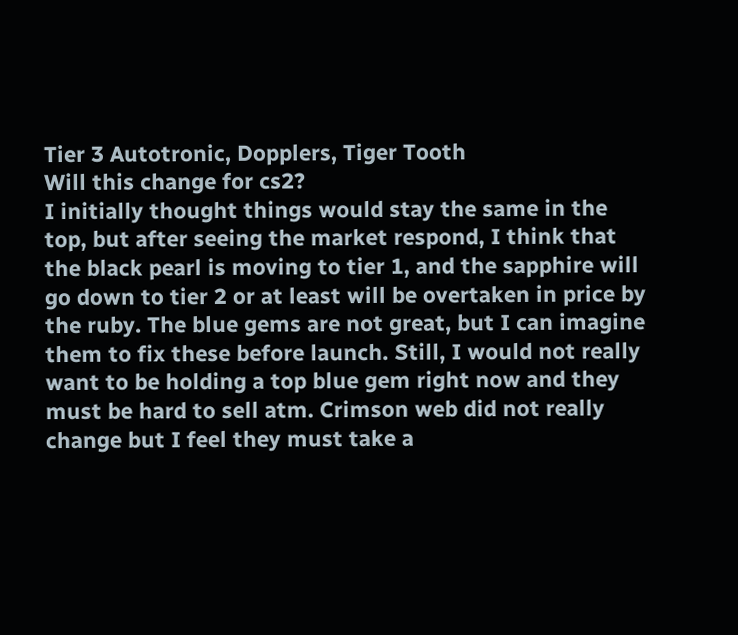Tier 3 Autotronic, Dopplers, Tiger Tooth
Will this change for cs2?
I initially thought things would stay the same in the top, but after seeing the market respond, I think that the black pearl is moving to tier 1, and the sapphire will go down to tier 2 or at least will be overtaken in price by the ruby. The blue gems are not great, but I can imagine them to fix these before launch. Still, I would not really want to be holding a top blue gem right now and they must be hard to sell atm. Crimson web did not really change but I feel they must take a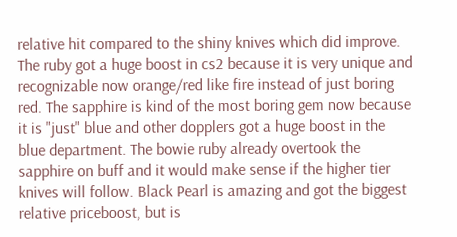relative hit compared to the shiny knives which did improve.
The ruby got a huge boost in cs2 because it is very unique and recognizable now orange/red like fire instead of just boring red. The sapphire is kind of the most boring gem now because it is "just" blue and other dopplers got a huge boost in the blue department. The bowie ruby already overtook the sapphire on buff and it would make sense if the higher tier knives will follow. Black Pearl is amazing and got the biggest relative priceboost, but is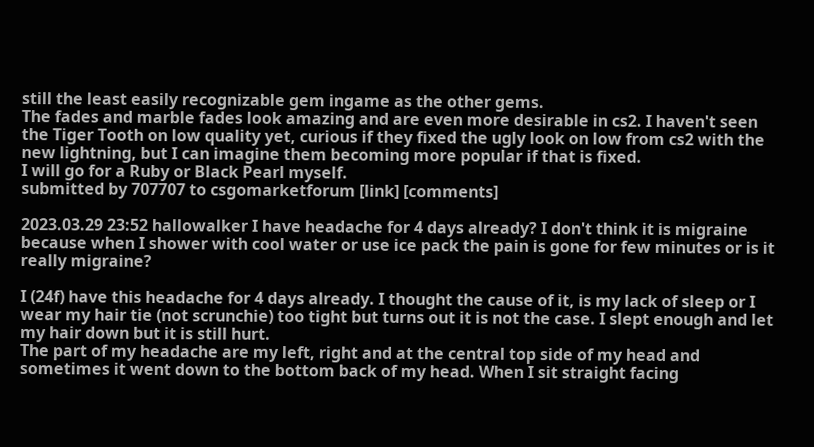still the least easily recognizable gem ingame as the other gems.
The fades and marble fades look amazing and are even more desirable in cs2. I haven't seen the Tiger Tooth on low quality yet, curious if they fixed the ugly look on low from cs2 with the new lightning, but I can imagine them becoming more popular if that is fixed.
I will go for a Ruby or Black Pearl myself.
submitted by 707707 to csgomarketforum [link] [comments]

2023.03.29 23:52 hallowalker I have headache for 4 days already? I don't think it is migraine because when I shower with cool water or use ice pack the pain is gone for few minutes or is it really migraine?

I (24f) have this headache for 4 days already. I thought the cause of it, is my lack of sleep or I wear my hair tie (not scrunchie) too tight but turns out it is not the case. I slept enough and let my hair down but it is still hurt.
The part of my headache are my left, right and at the central top side of my head and sometimes it went down to the bottom back of my head. When I sit straight facing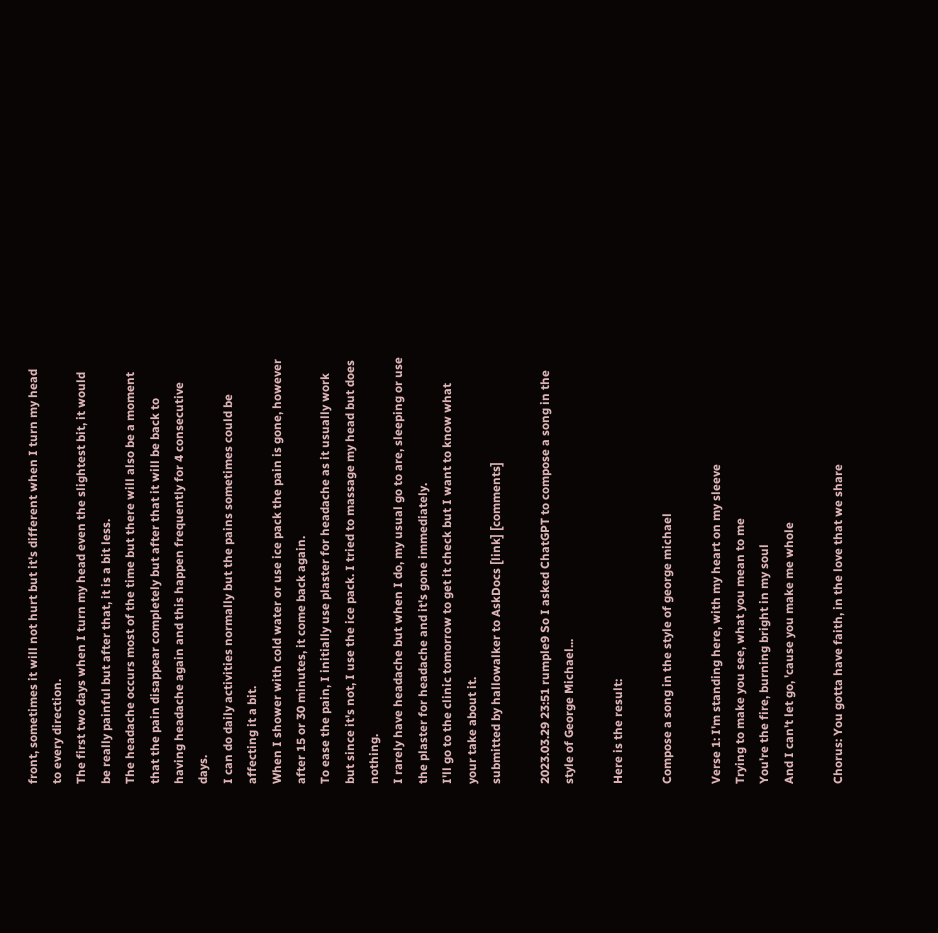front, sometimes it will not hurt but it's different when I turn my head to every direction.
The first two days when I turn my head even the slightest bit, it would be really painful but after that, it is a bit less.
The headache occurs most of the time but there will also be a moment that the pain disappear completely but after that it will be back to having headache again and this happen frequently for 4 consecutive days.
I can do daily activities normally but the pains sometimes could be affecting it a bit.
When I shower with cold water or use ice pack the pain is gone, however after 15 or 30 minutes, it come back again.
To ease the pain, I initially use plaster for headache as it usually work but since it's not, I use the ice pack. I tried to massage my head but does nothing.
I rarely have headache but when I do, my usual go to are, sleeping or use the plaster for headache and it's gone immediately.
I'll go to the clinic tomorrow to get it check but I want to know what your take about it.
submitted by hallowalker to AskDocs [link] [comments]

2023.03.29 23:51 rumple9 So I asked ChatGPT to compose a song in the style of George Michael...

Here is the result:

Compose a song in the style of george michael

Verse 1: I'm standing here, with my heart on my sleeve
Trying to make you see, what you mean to me
You're the fire, burning bright in my soul
And I can't let go, 'cause you make me whole

Chorus: You gotta have faith, in the love that we share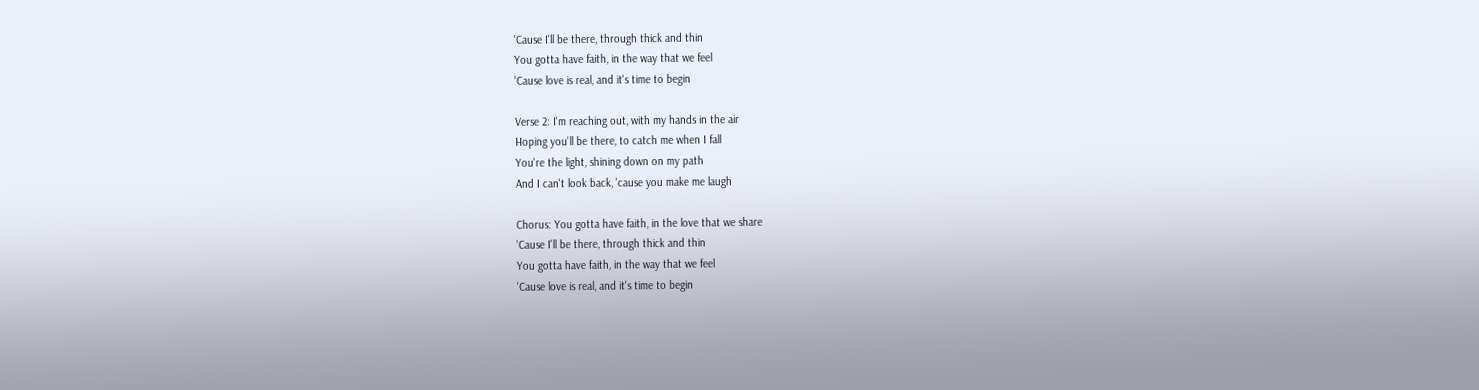'Cause I'll be there, through thick and thin
You gotta have faith, in the way that we feel
'Cause love is real, and it's time to begin

Verse 2: I'm reaching out, with my hands in the air
Hoping you'll be there, to catch me when I fall
You're the light, shining down on my path
And I can't look back, 'cause you make me laugh

Chorus: You gotta have faith, in the love that we share
'Cause I'll be there, through thick and thin
You gotta have faith, in the way that we feel
'Cause love is real, and it's time to begin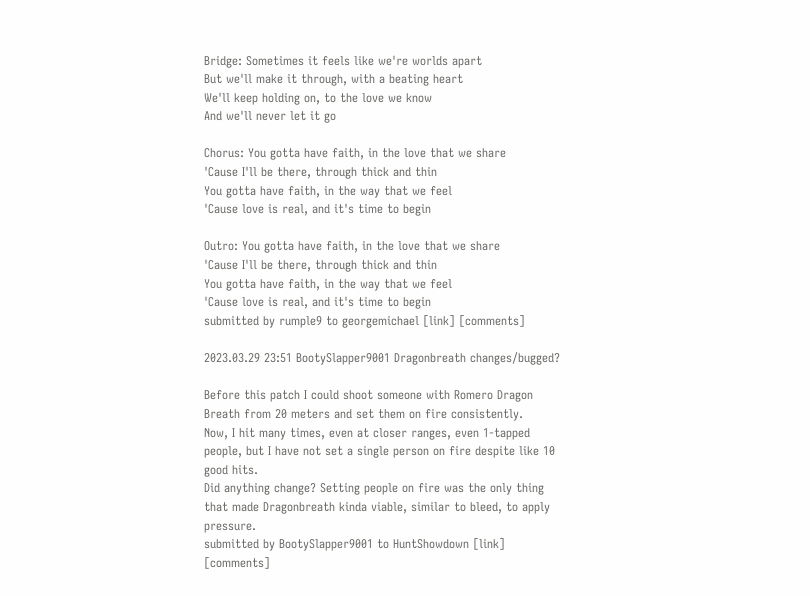Bridge: Sometimes it feels like we're worlds apart
But we'll make it through, with a beating heart
We'll keep holding on, to the love we know
And we'll never let it go

Chorus: You gotta have faith, in the love that we share
'Cause I'll be there, through thick and thin
You gotta have faith, in the way that we feel
'Cause love is real, and it's time to begin

Outro: You gotta have faith, in the love that we share
'Cause I'll be there, through thick and thin
You gotta have faith, in the way that we feel
'Cause love is real, and it's time to begin
submitted by rumple9 to georgemichael [link] [comments]

2023.03.29 23:51 BootySlapper9001 Dragonbreath changes/bugged?

Before this patch I could shoot someone with Romero Dragon Breath from 20 meters and set them on fire consistently.
Now, I hit many times, even at closer ranges, even 1-tapped people, but I have not set a single person on fire despite like 10 good hits.
Did anything change? Setting people on fire was the only thing that made Dragonbreath kinda viable, similar to bleed, to apply pressure.
submitted by BootySlapper9001 to HuntShowdown [link] [comments]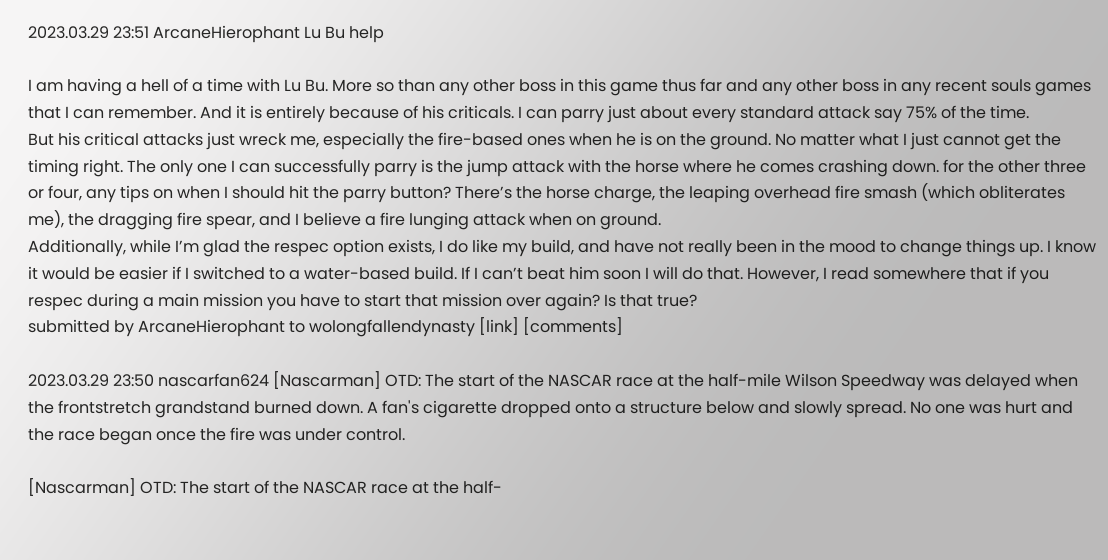2023.03.29 23:51 ArcaneHierophant Lu Bu help

I am having a hell of a time with Lu Bu. More so than any other boss in this game thus far and any other boss in any recent souls games that I can remember. And it is entirely because of his criticals. I can parry just about every standard attack say 75% of the time.
But his critical attacks just wreck me, especially the fire-based ones when he is on the ground. No matter what I just cannot get the timing right. The only one I can successfully parry is the jump attack with the horse where he comes crashing down. for the other three or four, any tips on when I should hit the parry button? There’s the horse charge, the leaping overhead fire smash (which obliterates me), the dragging fire spear, and I believe a fire lunging attack when on ground.
Additionally, while I’m glad the respec option exists, I do like my build, and have not really been in the mood to change things up. I know it would be easier if I switched to a water-based build. If I can’t beat him soon I will do that. However, I read somewhere that if you respec during a main mission you have to start that mission over again? Is that true?
submitted by ArcaneHierophant to wolongfallendynasty [link] [comments]

2023.03.29 23:50 nascarfan624 [Nascarman] OTD: The start of the NASCAR race at the half-mile Wilson Speedway was delayed when the frontstretch grandstand burned down. A fan's cigarette dropped onto a structure below and slowly spread. No one was hurt and the race began once the fire was under control.

[Nascarman] OTD: The start of the NASCAR race at the half-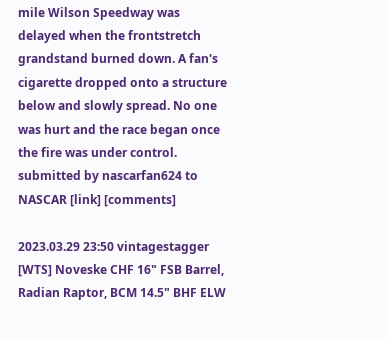mile Wilson Speedway was delayed when the frontstretch grandstand burned down. A fan's cigarette dropped onto a structure below and slowly spread. No one was hurt and the race began once the fire was under control. submitted by nascarfan624 to NASCAR [link] [comments]

2023.03.29 23:50 vintagestagger [WTS] Noveske CHF 16" FSB Barrel, Radian Raptor, BCM 14.5" BHF ELW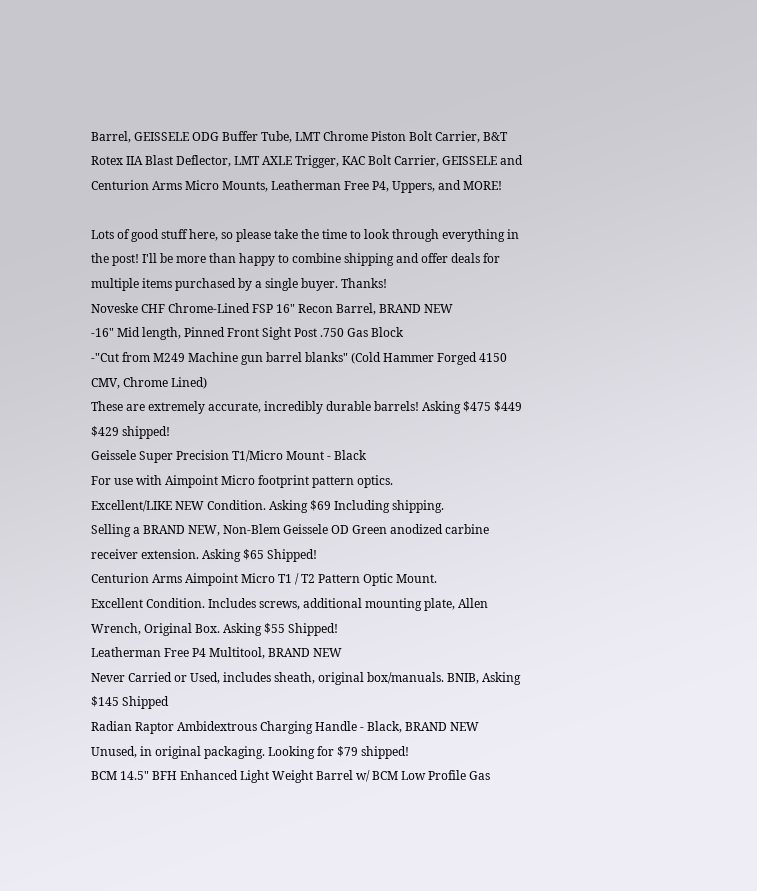Barrel, GEISSELE ODG Buffer Tube, LMT Chrome Piston Bolt Carrier, B&T Rotex IIA Blast Deflector, LMT AXLE Trigger, KAC Bolt Carrier, GEISSELE and Centurion Arms Micro Mounts, Leatherman Free P4, Uppers, and MORE!

Lots of good stuff here, so please take the time to look through everything in the post! I'll be more than happy to combine shipping and offer deals for multiple items purchased by a single buyer. Thanks!
Noveske CHF Chrome-Lined FSP 16" Recon Barrel, BRAND NEW
-16" Mid length, Pinned Front Sight Post .750 Gas Block
-"Cut from M249 Machine gun barrel blanks" (Cold Hammer Forged 4150 CMV, Chrome Lined)
These are extremely accurate, incredibly durable barrels! Asking $475 $449 $429 shipped!
Geissele Super Precision T1/Micro Mount - Black
For use with Aimpoint Micro footprint pattern optics.
Excellent/LIKE NEW Condition. Asking $69 Including shipping.
Selling a BRAND NEW, Non-Blem Geissele OD Green anodized carbine receiver extension. Asking $65 Shipped!
Centurion Arms Aimpoint Micro T1 / T2 Pattern Optic Mount.
Excellent Condition. Includes screws, additional mounting plate, Allen Wrench, Original Box. Asking $55 Shipped!
Leatherman Free P4 Multitool, BRAND NEW
Never Carried or Used, includes sheath, original box/manuals. BNIB, Asking $145 Shipped
Radian Raptor Ambidextrous Charging Handle - Black, BRAND NEW
Unused, in original packaging. Looking for $79 shipped!
BCM 14.5" BFH Enhanced Light Weight Barrel w/ BCM Low Profile Gas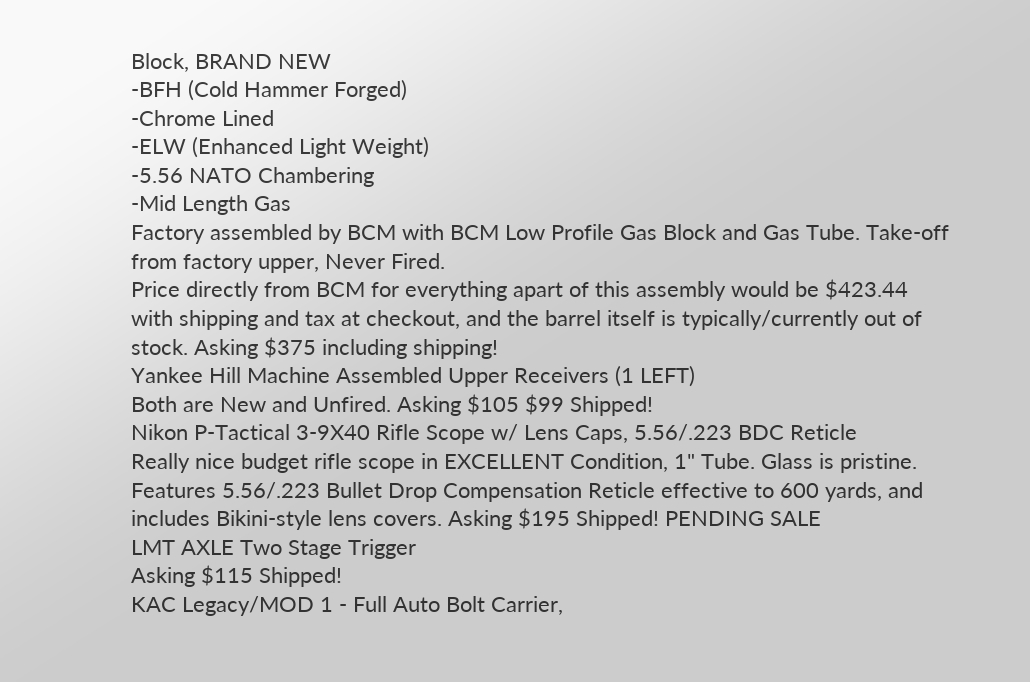Block, BRAND NEW
-BFH (Cold Hammer Forged)
-Chrome Lined
-ELW (Enhanced Light Weight)
-5.56 NATO Chambering
-Mid Length Gas
Factory assembled by BCM with BCM Low Profile Gas Block and Gas Tube. Take-off from factory upper, Never Fired.
Price directly from BCM for everything apart of this assembly would be $423.44 with shipping and tax at checkout, and the barrel itself is typically/currently out of stock. Asking $375 including shipping!
Yankee Hill Machine Assembled Upper Receivers (1 LEFT)
Both are New and Unfired. Asking $105 $99 Shipped!
Nikon P-Tactical 3-9X40 Rifle Scope w/ Lens Caps, 5.56/.223 BDC Reticle
Really nice budget rifle scope in EXCELLENT Condition, 1" Tube. Glass is pristine. Features 5.56/.223 Bullet Drop Compensation Reticle effective to 600 yards, and includes Bikini-style lens covers. Asking $195 Shipped! PENDING SALE
LMT AXLE Two Stage Trigger
Asking $115 Shipped!
KAC Legacy/MOD 1 - Full Auto Bolt Carrier,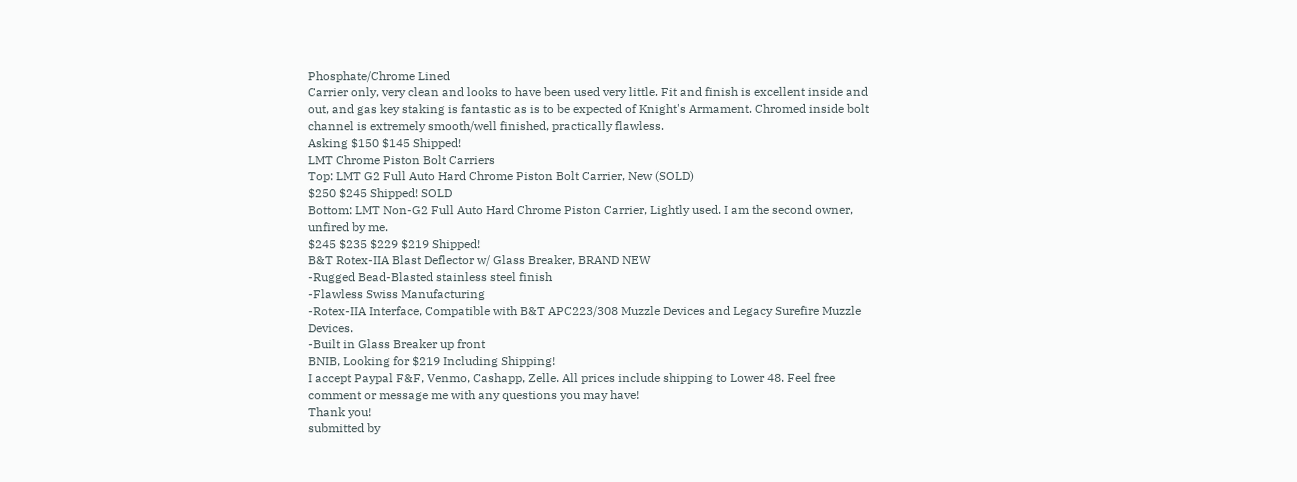Phosphate/Chrome Lined
Carrier only, very clean and looks to have been used very little. Fit and finish is excellent inside and out, and gas key staking is fantastic as is to be expected of Knight's Armament. Chromed inside bolt channel is extremely smooth/well finished, practically flawless.
Asking $150 $145 Shipped!
LMT Chrome Piston Bolt Carriers
Top: LMT G2 Full Auto Hard Chrome Piston Bolt Carrier, New (SOLD)
$250 $245 Shipped! SOLD
Bottom: LMT Non-G2 Full Auto Hard Chrome Piston Carrier, Lightly used. I am the second owner, unfired by me.
$245 $235 $229 $219 Shipped!
B&T Rotex-IIA Blast Deflector w/ Glass Breaker, BRAND NEW
-Rugged Bead-Blasted stainless steel finish
-Flawless Swiss Manufacturing
-Rotex-IIA Interface, Compatible with B&T APC223/308 Muzzle Devices and Legacy Surefire Muzzle Devices.
-Built in Glass Breaker up front
BNIB, Looking for $219 Including Shipping!
I accept Paypal F&F, Venmo, Cashapp, Zelle. All prices include shipping to Lower 48. Feel free comment or message me with any questions you may have!
Thank you!
submitted by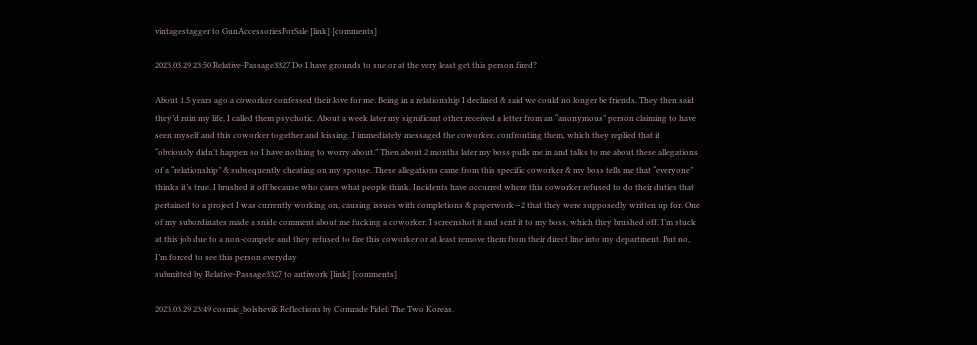vintagestagger to GunAccessoriesForSale [link] [comments]

2023.03.29 23:50 Relative-Passage3327 Do I have grounds to sue or at the very least get this person fired?

About 1.5 years ago a coworker confessed their love for me. Being in a relationship I declined & said we could no longer be friends. They then said they’d ruin my life, I called them psychotic. About a week later my significant other received a letter from an “anonymous” person claiming to have seen myself and this coworker together and kissing. I immediately messaged the coworker, confronting them, which they replied that it “obviously didn’t happen so I have nothing to worry about.” Then about 2 months later my boss pulls me in and talks to me about these allegations of a “relationship” & subsequently cheating on my spouse. These allegations came from this specific coworker & my boss tells me that “everyone” thinks it’s true. I brushed it off because who cares what people think. Incidents have occurred where this coworker refused to do their duties that pertained to a project I was currently working on, causing issues with completions & paperwork—2 that they were supposedly written up for. One of my subordinates made a snide comment about me fucking a coworker. I screenshot it and sent it to my boss, which they brushed off. I’m stuck at this job due to a non-compete and they refused to fire this coworker or at least remove them from their direct line into my department. But no, I’m forced to see this person everyday
submitted by Relative-Passage3327 to antiwork [link] [comments]

2023.03.29 23:49 cosmic_bolshevik Reflections by Comrade Fidel: The Two Koreas.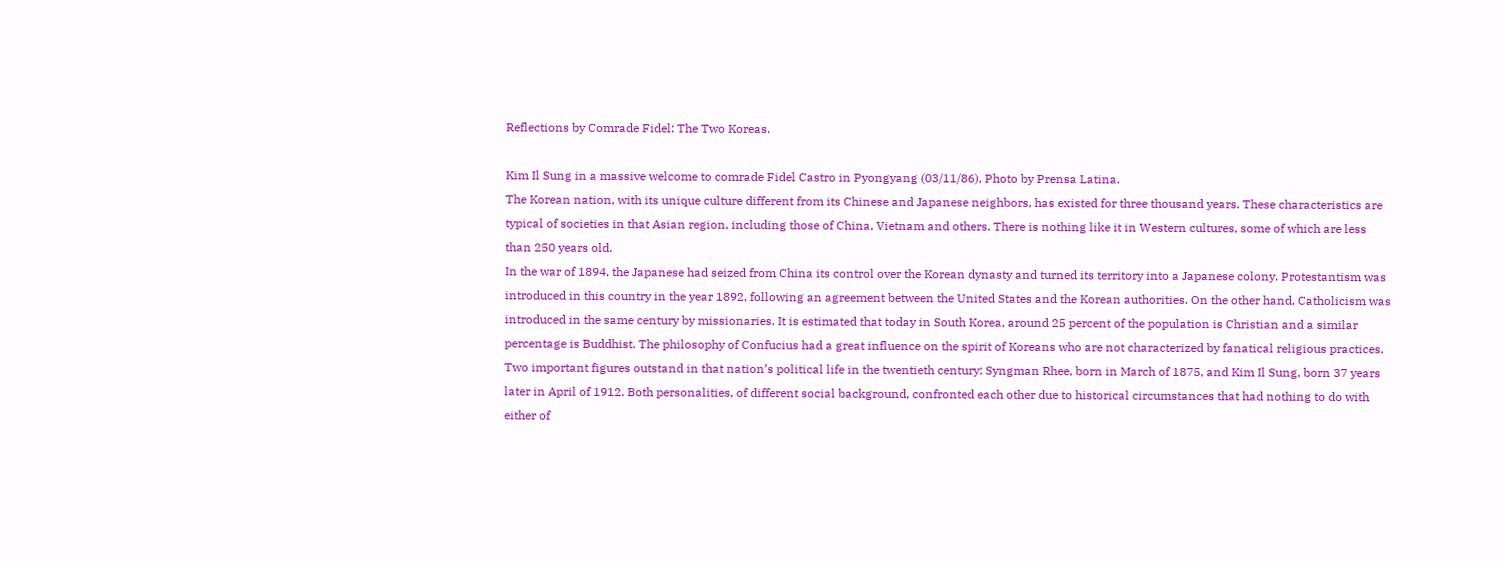Reflections by Comrade Fidel: The Two Koreas.

Kim Il Sung in a massive welcome to comrade Fidel Castro in Pyongyang (03/11/86), Photo by Prensa Latina.
The Korean nation, with its unique culture different from its Chinese and Japanese neighbors, has existed for three thousand years. These characteristics are typical of societies in that Asian region, including those of China, Vietnam and others. There is nothing like it in Western cultures, some of which are less than 250 years old.
In the war of 1894, the Japanese had seized from China its control over the Korean dynasty and turned its territory into a Japanese colony. Protestantism was introduced in this country in the year 1892, following an agreement between the United States and the Korean authorities. On the other hand, Catholicism was introduced in the same century by missionaries. It is estimated that today in South Korea, around 25 percent of the population is Christian and a similar percentage is Buddhist. The philosophy of Confucius had a great influence on the spirit of Koreans who are not characterized by fanatical religious practices.
Two important figures outstand in that nation’s political life in the twentieth century: Syngman Rhee, born in March of 1875, and Kim Il Sung, born 37 years later in April of 1912. Both personalities, of different social background, confronted each other due to historical circumstances that had nothing to do with either of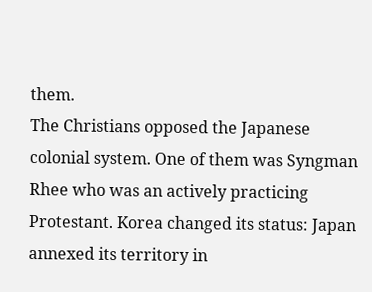them.
The Christians opposed the Japanese colonial system. One of them was Syngman Rhee who was an actively practicing Protestant. Korea changed its status: Japan annexed its territory in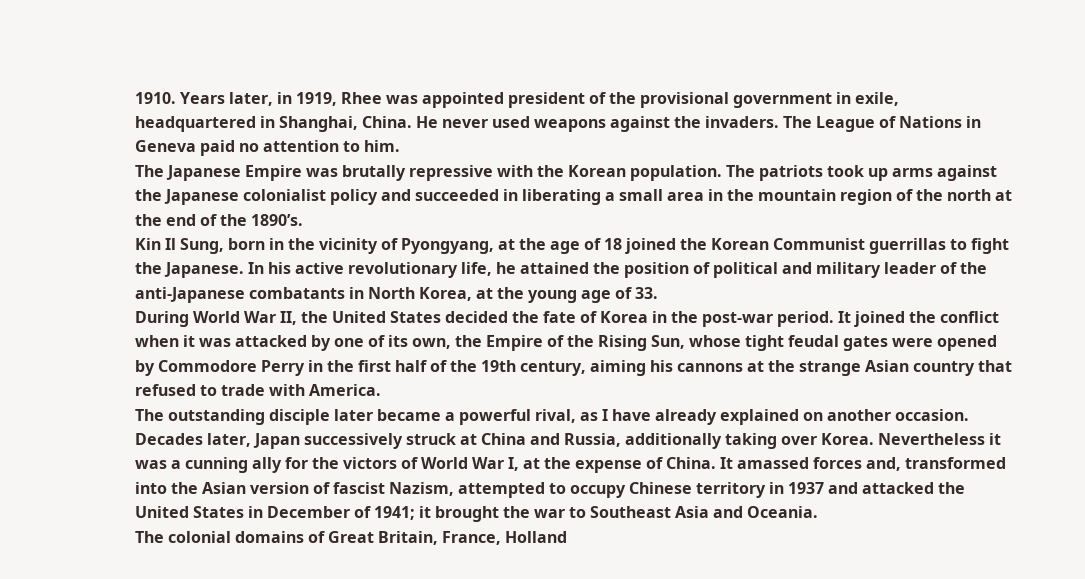1910. Years later, in 1919, Rhee was appointed president of the provisional government in exile, headquartered in Shanghai, China. He never used weapons against the invaders. The League of Nations in Geneva paid no attention to him.
The Japanese Empire was brutally repressive with the Korean population. The patriots took up arms against the Japanese colonialist policy and succeeded in liberating a small area in the mountain region of the north at the end of the 1890’s.
Kin Il Sung, born in the vicinity of Pyongyang, at the age of 18 joined the Korean Communist guerrillas to fight the Japanese. In his active revolutionary life, he attained the position of political and military leader of the anti-Japanese combatants in North Korea, at the young age of 33.
During World War II, the United States decided the fate of Korea in the post-war period. It joined the conflict when it was attacked by one of its own, the Empire of the Rising Sun, whose tight feudal gates were opened by Commodore Perry in the first half of the 19th century, aiming his cannons at the strange Asian country that refused to trade with America.
The outstanding disciple later became a powerful rival, as I have already explained on another occasion. Decades later, Japan successively struck at China and Russia, additionally taking over Korea. Nevertheless it was a cunning ally for the victors of World War I, at the expense of China. It amassed forces and, transformed into the Asian version of fascist Nazism, attempted to occupy Chinese territory in 1937 and attacked the United States in December of 1941; it brought the war to Southeast Asia and Oceania.
The colonial domains of Great Britain, France, Holland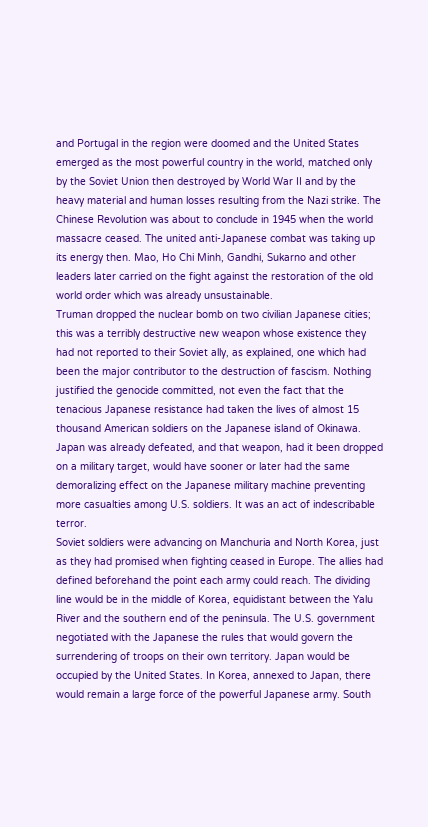and Portugal in the region were doomed and the United States emerged as the most powerful country in the world, matched only by the Soviet Union then destroyed by World War II and by the heavy material and human losses resulting from the Nazi strike. The Chinese Revolution was about to conclude in 1945 when the world massacre ceased. The united anti-Japanese combat was taking up its energy then. Mao, Ho Chi Minh, Gandhi, Sukarno and other leaders later carried on the fight against the restoration of the old world order which was already unsustainable.
Truman dropped the nuclear bomb on two civilian Japanese cities; this was a terribly destructive new weapon whose existence they had not reported to their Soviet ally, as explained, one which had been the major contributor to the destruction of fascism. Nothing justified the genocide committed, not even the fact that the tenacious Japanese resistance had taken the lives of almost 15 thousand American soldiers on the Japanese island of Okinawa. Japan was already defeated, and that weapon, had it been dropped on a military target, would have sooner or later had the same demoralizing effect on the Japanese military machine preventing more casualties among U.S. soldiers. It was an act of indescribable terror.
Soviet soldiers were advancing on Manchuria and North Korea, just as they had promised when fighting ceased in Europe. The allies had defined beforehand the point each army could reach. The dividing line would be in the middle of Korea, equidistant between the Yalu River and the southern end of the peninsula. The U.S. government negotiated with the Japanese the rules that would govern the surrendering of troops on their own territory. Japan would be occupied by the United States. In Korea, annexed to Japan, there would remain a large force of the powerful Japanese army. South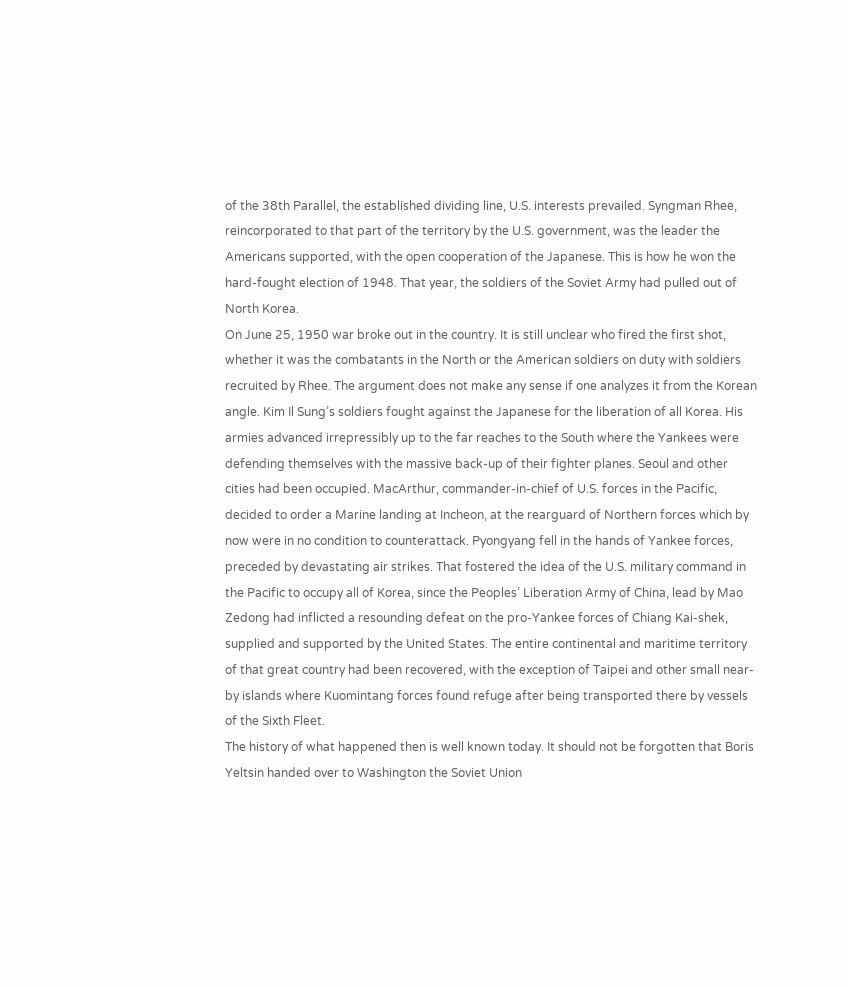of the 38th Parallel, the established dividing line, U.S. interests prevailed. Syngman Rhee, reincorporated to that part of the territory by the U.S. government, was the leader the Americans supported, with the open cooperation of the Japanese. This is how he won the hard-fought election of 1948. That year, the soldiers of the Soviet Army had pulled out of North Korea.
On June 25, 1950 war broke out in the country. It is still unclear who fired the first shot, whether it was the combatants in the North or the American soldiers on duty with soldiers recruited by Rhee. The argument does not make any sense if one analyzes it from the Korean angle. Kim Il Sung’s soldiers fought against the Japanese for the liberation of all Korea. His armies advanced irrepressibly up to the far reaches to the South where the Yankees were defending themselves with the massive back-up of their fighter planes. Seoul and other cities had been occupied. MacArthur, commander-in-chief of U.S. forces in the Pacific, decided to order a Marine landing at Incheon, at the rearguard of Northern forces which by now were in no condition to counterattack. Pyongyang fell in the hands of Yankee forces, preceded by devastating air strikes. That fostered the idea of the U.S. military command in the Pacific to occupy all of Korea, since the Peoples’ Liberation Army of China, lead by Mao Zedong had inflicted a resounding defeat on the pro-Yankee forces of Chiang Kai-shek, supplied and supported by the United States. The entire continental and maritime territory of that great country had been recovered, with the exception of Taipei and other small near-by islands where Kuomintang forces found refuge after being transported there by vessels of the Sixth Fleet.
The history of what happened then is well known today. It should not be forgotten that Boris Yeltsin handed over to Washington the Soviet Union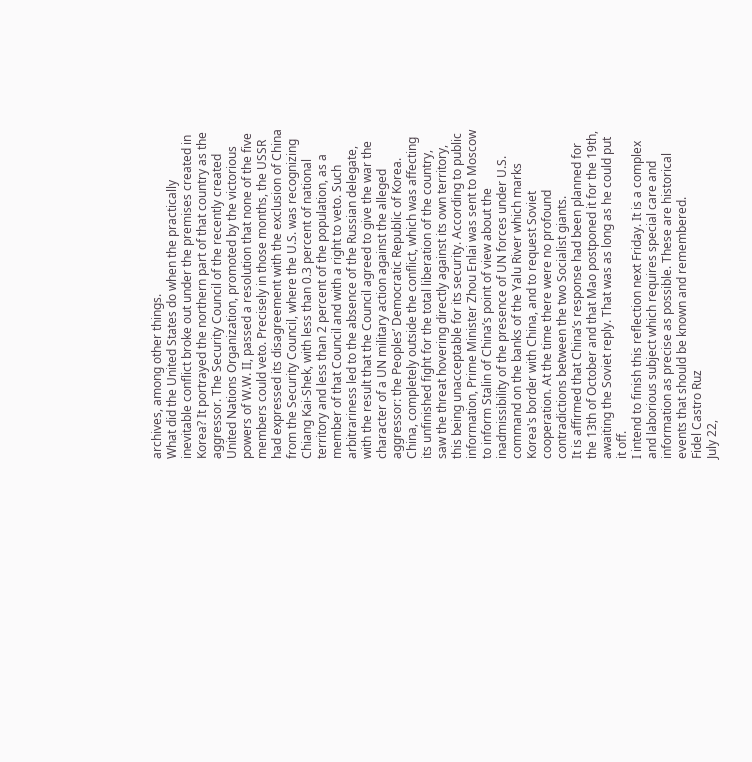archives, among other things.
What did the United States do when the practically inevitable conflict broke out under the premises created in Korea? It portrayed the northern part of that country as the aggressor. The Security Council of the recently created United Nations Organization, promoted by the victorious powers of W.W. II, passed a resolution that none of the five members could veto. Precisely in those months, the USSR had expressed its disagreement with the exclusion of China from the Security Council, where the U.S. was recognizing Chiang Kai-Shek, with less than 0.3 percent of national territory and less than 2 percent of the population, as a member of that Council and with a right to veto. Such arbitrariness led to the absence of the Russian delegate, with the result that the Council agreed to give the war the character of a UN military action against the alleged aggressor: the Peoples’ Democratic Republic of Korea. China, completely outside the conflict, which was affecting its unfinished fight for the total liberation of the country, saw the threat hovering directly against its own territory, this being unacceptable for its security. According to public information, Prime Minister Zhou Enlai was sent to Moscow to inform Stalin of China’s point of view about the inadmissibility of the presence of UN forces under U.S. command on the banks of the Yalu River which marks Korea's border with China, and to request Soviet cooperation. At the time there were no profound contradictions between the two Socialist giants.
It is affirmed that China’s response had been planned for the 13th of October and that Mao postponed it for the 19th, awaiting the Soviet reply. That was as long as he could put it off.
I intend to finish this reflection next Friday. It is a complex and laborious subject which requires special care and information as precise as possible. These are historical events that should be known and remembered.
Fidel Castro Ruz
July 22,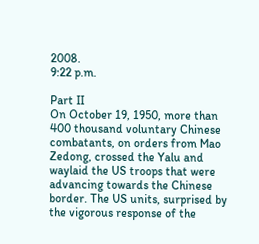2008.
9:22 p.m.

Part II
On October 19, 1950, more than 400 thousand voluntary Chinese combatants, on orders from Mao Zedong, crossed the Yalu and waylaid the US troops that were advancing towards the Chinese border. The US units, surprised by the vigorous response of the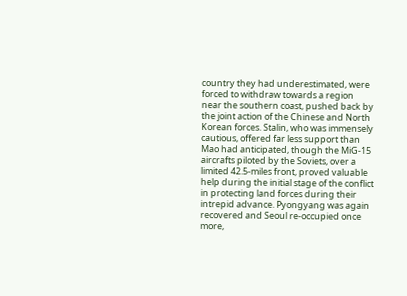country they had underestimated, were forced to withdraw towards a region near the southern coast, pushed back by the joint action of the Chinese and North Korean forces. Stalin, who was immensely cautious, offered far less support than Mao had anticipated, though the MiG-15 aircrafts piloted by the Soviets, over a limited 42.5-miles front, proved valuable help during the initial stage of the conflict in protecting land forces during their intrepid advance. Pyongyang was again recovered and Seoul re-occupied once more,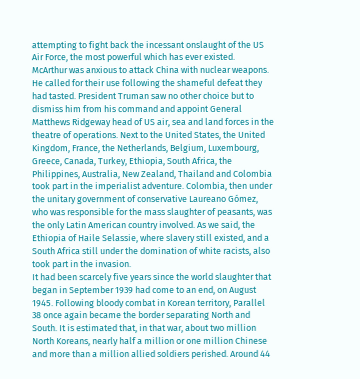attempting to fight back the incessant onslaught of the US Air Force, the most powerful which has ever existed.
McArthur was anxious to attack China with nuclear weapons. He called for their use following the shameful defeat they had tasted. President Truman saw no other choice but to dismiss him from his command and appoint General Matthews Ridgeway head of US air, sea and land forces in the theatre of operations. Next to the United States, the United Kingdom, France, the Netherlands, Belgium, Luxembourg, Greece, Canada, Turkey, Ethiopia, South Africa, the Philippines, Australia, New Zealand, Thailand and Colombia took part in the imperialist adventure. Colombia, then under the unitary government of conservative Laureano Gómez, who was responsible for the mass slaughter of peasants, was the only Latin American country involved. As we said, the Ethiopia of Haile Selassie, where slavery still existed, and a South Africa still under the domination of white racists, also took part in the invasion.
It had been scarcely five years since the world slaughter that began in September 1939 had come to an end, on August 1945. Following bloody combat in Korean territory, Parallel 38 once again became the border separating North and South. It is estimated that, in that war, about two million North Koreans, nearly half a million or one million Chinese and more than a million allied soldiers perished. Around 44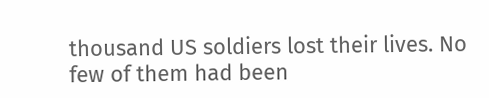thousand US soldiers lost their lives. No few of them had been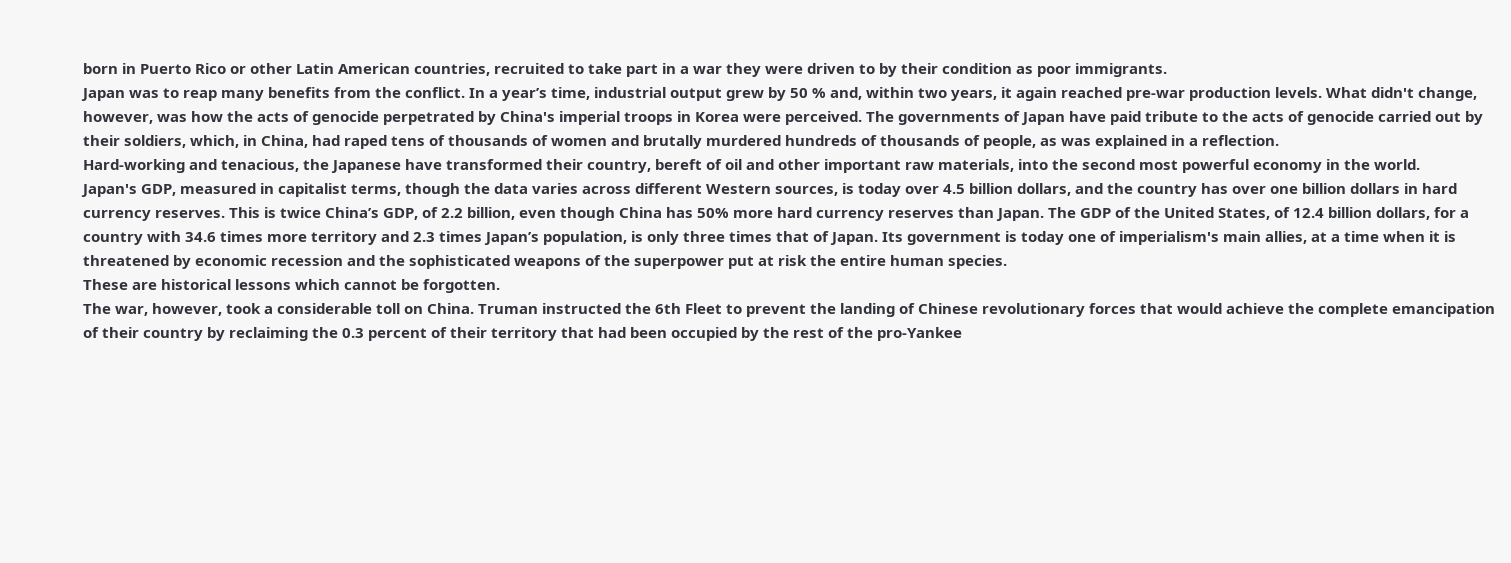born in Puerto Rico or other Latin American countries, recruited to take part in a war they were driven to by their condition as poor immigrants.
Japan was to reap many benefits from the conflict. In a year’s time, industrial output grew by 50 % and, within two years, it again reached pre-war production levels. What didn't change, however, was how the acts of genocide perpetrated by China's imperial troops in Korea were perceived. The governments of Japan have paid tribute to the acts of genocide carried out by their soldiers, which, in China, had raped tens of thousands of women and brutally murdered hundreds of thousands of people, as was explained in a reflection.
Hard-working and tenacious, the Japanese have transformed their country, bereft of oil and other important raw materials, into the second most powerful economy in the world.
Japan's GDP, measured in capitalist terms, though the data varies across different Western sources, is today over 4.5 billion dollars, and the country has over one billion dollars in hard currency reserves. This is twice China’s GDP, of 2.2 billion, even though China has 50% more hard currency reserves than Japan. The GDP of the United States, of 12.4 billion dollars, for a country with 34.6 times more territory and 2.3 times Japan’s population, is only three times that of Japan. Its government is today one of imperialism's main allies, at a time when it is threatened by economic recession and the sophisticated weapons of the superpower put at risk the entire human species.
These are historical lessons which cannot be forgotten.
The war, however, took a considerable toll on China. Truman instructed the 6th Fleet to prevent the landing of Chinese revolutionary forces that would achieve the complete emancipation of their country by reclaiming the 0.3 percent of their territory that had been occupied by the rest of the pro-Yankee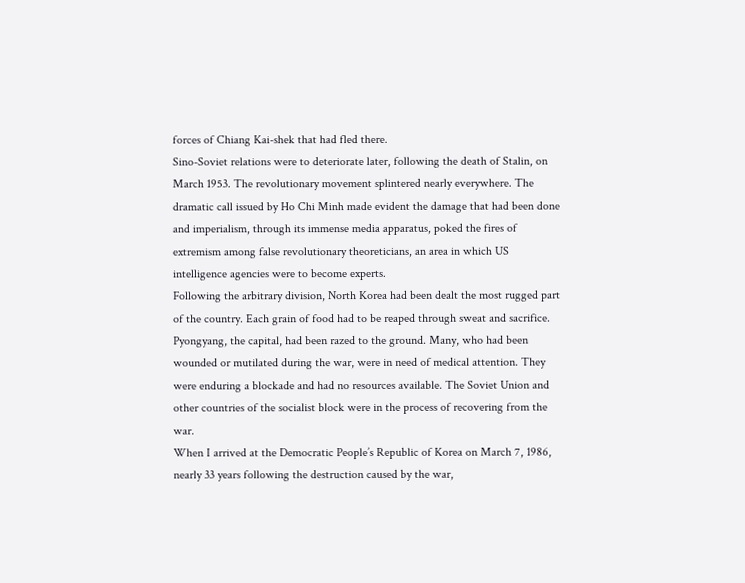forces of Chiang Kai-shek that had fled there.
Sino-Soviet relations were to deteriorate later, following the death of Stalin, on March 1953. The revolutionary movement splintered nearly everywhere. The dramatic call issued by Ho Chi Minh made evident the damage that had been done and imperialism, through its immense media apparatus, poked the fires of extremism among false revolutionary theoreticians, an area in which US intelligence agencies were to become experts.
Following the arbitrary division, North Korea had been dealt the most rugged part of the country. Each grain of food had to be reaped through sweat and sacrifice. Pyongyang, the capital, had been razed to the ground. Many, who had been wounded or mutilated during the war, were in need of medical attention. They were enduring a blockade and had no resources available. The Soviet Union and other countries of the socialist block were in the process of recovering from the war.
When I arrived at the Democratic People’s Republic of Korea on March 7, 1986, nearly 33 years following the destruction caused by the war,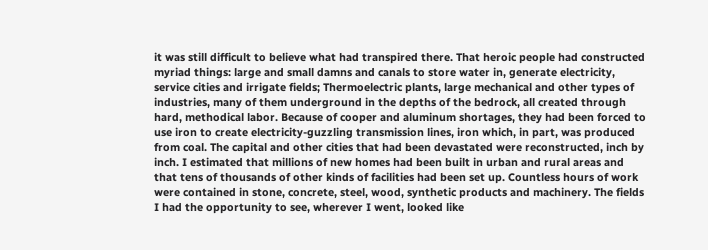it was still difficult to believe what had transpired there. That heroic people had constructed myriad things: large and small damns and canals to store water in, generate electricity, service cities and irrigate fields; Thermoelectric plants, large mechanical and other types of industries, many of them underground in the depths of the bedrock, all created through hard, methodical labor. Because of cooper and aluminum shortages, they had been forced to use iron to create electricity-guzzling transmission lines, iron which, in part, was produced from coal. The capital and other cities that had been devastated were reconstructed, inch by inch. I estimated that millions of new homes had been built in urban and rural areas and that tens of thousands of other kinds of facilities had been set up. Countless hours of work were contained in stone, concrete, steel, wood, synthetic products and machinery. The fields I had the opportunity to see, wherever I went, looked like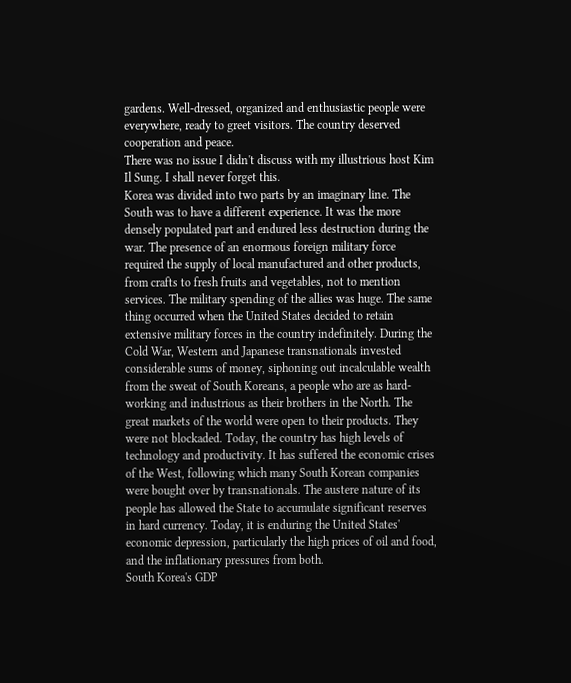gardens. Well-dressed, organized and enthusiastic people were everywhere, ready to greet visitors. The country deserved cooperation and peace.
There was no issue I didn't discuss with my illustrious host Kim Il Sung. I shall never forget this.
Korea was divided into two parts by an imaginary line. The South was to have a different experience. It was the more densely populated part and endured less destruction during the war. The presence of an enormous foreign military force required the supply of local manufactured and other products, from crafts to fresh fruits and vegetables, not to mention services. The military spending of the allies was huge. The same thing occurred when the United States decided to retain extensive military forces in the country indefinitely. During the Cold War, Western and Japanese transnationals invested considerable sums of money, siphoning out incalculable wealth from the sweat of South Koreans, a people who are as hard-working and industrious as their brothers in the North. The great markets of the world were open to their products. They were not blockaded. Today, the country has high levels of technology and productivity. It has suffered the economic crises of the West, following which many South Korean companies were bought over by transnationals. The austere nature of its people has allowed the State to accumulate significant reserves in hard currency. Today, it is enduring the United States' economic depression, particularly the high prices of oil and food, and the inflationary pressures from both.
South Korea's GDP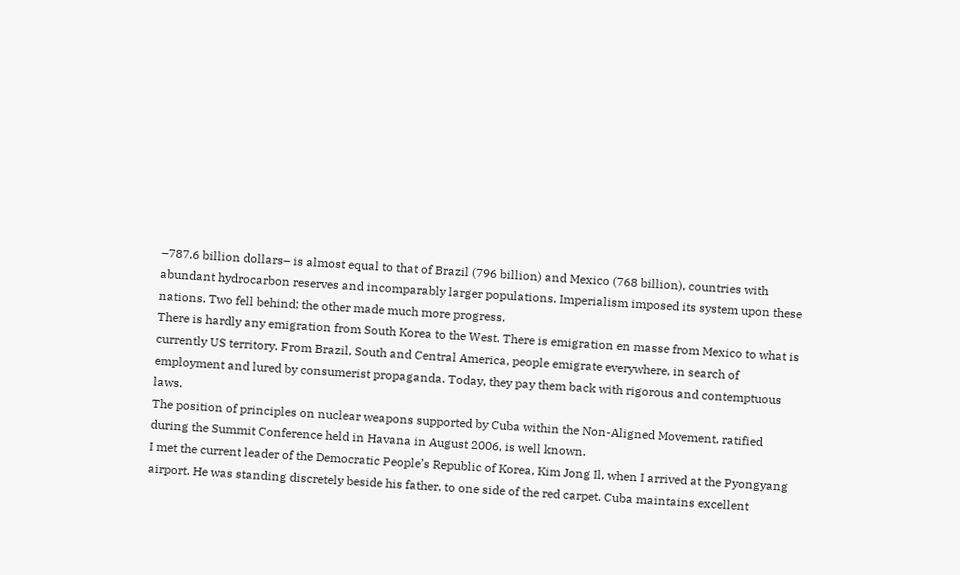–787.6 billion dollars– is almost equal to that of Brazil (796 billion) and Mexico (768 billion), countries with abundant hydrocarbon reserves and incomparably larger populations. Imperialism imposed its system upon these nations. Two fell behind; the other made much more progress.
There is hardly any emigration from South Korea to the West. There is emigration en masse from Mexico to what is currently US territory. From Brazil, South and Central America, people emigrate everywhere, in search of employment and lured by consumerist propaganda. Today, they pay them back with rigorous and contemptuous laws.
The position of principles on nuclear weapons supported by Cuba within the Non-Aligned Movement, ratified during the Summit Conference held in Havana in August 2006, is well known.
I met the current leader of the Democratic People’s Republic of Korea, Kim Jong Il, when I arrived at the Pyongyang airport. He was standing discretely beside his father, to one side of the red carpet. Cuba maintains excellent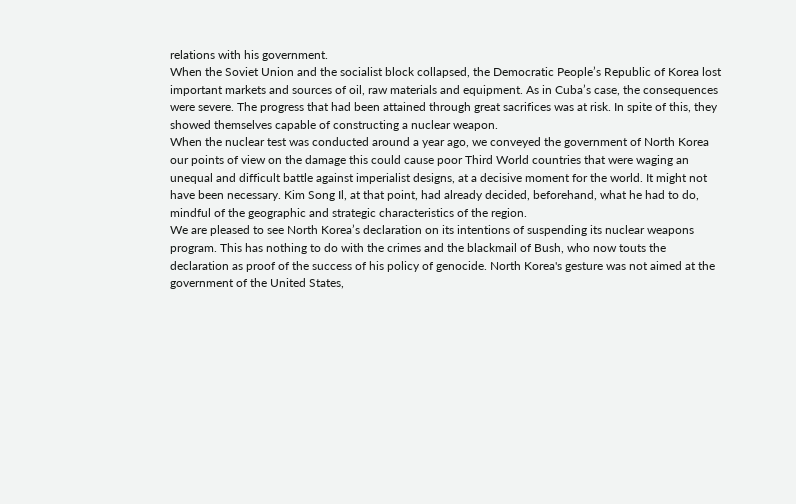relations with his government.
When the Soviet Union and the socialist block collapsed, the Democratic People’s Republic of Korea lost important markets and sources of oil, raw materials and equipment. As in Cuba’s case, the consequences were severe. The progress that had been attained through great sacrifices was at risk. In spite of this, they showed themselves capable of constructing a nuclear weapon.
When the nuclear test was conducted around a year ago, we conveyed the government of North Korea our points of view on the damage this could cause poor Third World countries that were waging an unequal and difficult battle against imperialist designs, at a decisive moment for the world. It might not have been necessary. Kim Song Il, at that point, had already decided, beforehand, what he had to do, mindful of the geographic and strategic characteristics of the region.
We are pleased to see North Korea’s declaration on its intentions of suspending its nuclear weapons program. This has nothing to do with the crimes and the blackmail of Bush, who now touts the declaration as proof of the success of his policy of genocide. North Korea's gesture was not aimed at the government of the United States,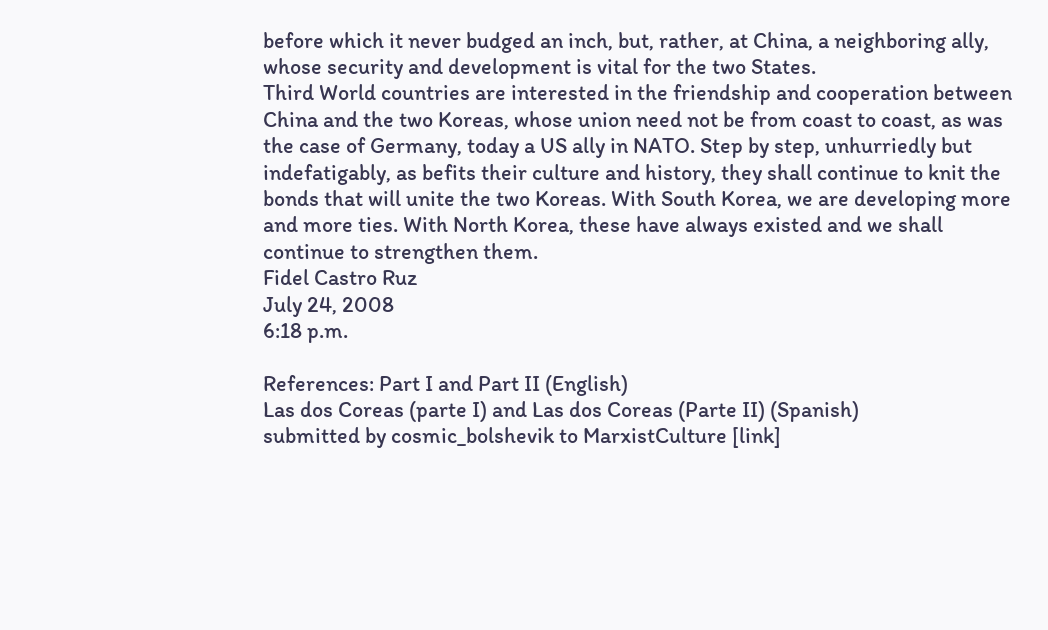before which it never budged an inch, but, rather, at China, a neighboring ally, whose security and development is vital for the two States.
Third World countries are interested in the friendship and cooperation between China and the two Koreas, whose union need not be from coast to coast, as was the case of Germany, today a US ally in NATO. Step by step, unhurriedly but indefatigably, as befits their culture and history, they shall continue to knit the bonds that will unite the two Koreas. With South Korea, we are developing more and more ties. With North Korea, these have always existed and we shall continue to strengthen them.
Fidel Castro Ruz
July 24, 2008
6:18 p.m.

References: Part I and Part II (English)
Las dos Coreas (parte I) and Las dos Coreas (Parte II) (Spanish)
submitted by cosmic_bolshevik to MarxistCulture [link]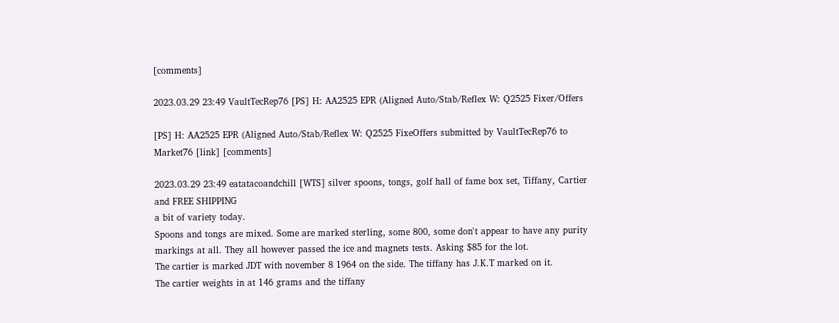[comments]

2023.03.29 23:49 VaultTecRep76 [PS] H: AA2525 EPR (Aligned Auto/Stab/Reflex W: Q2525 Fixer/Offers

[PS] H: AA2525 EPR (Aligned Auto/Stab/Reflex W: Q2525 FixeOffers submitted by VaultTecRep76 to Market76 [link] [comments]

2023.03.29 23:49 eatatacoandchill [WTS] silver spoons, tongs, golf hall of fame box set, Tiffany, Cartier and FREE SHIPPING
a bit of variety today.
Spoons and tongs are mixed. Some are marked sterling, some 800, some don't appear to have any purity markings at all. They all however passed the ice and magnets tests. Asking $85 for the lot.
The cartier is marked JDT with november 8 1964 on the side. The tiffany has J.K.T marked on it.
The cartier weights in at 146 grams and the tiffany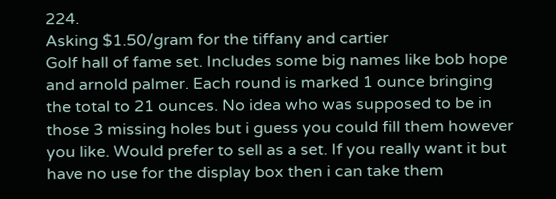224.
Asking $1.50/gram for the tiffany and cartier
Golf hall of fame set. Includes some big names like bob hope and arnold palmer. Each round is marked 1 ounce bringing the total to 21 ounces. No idea who was supposed to be in those 3 missing holes but i guess you could fill them however you like. Would prefer to sell as a set. If you really want it but have no use for the display box then i can take them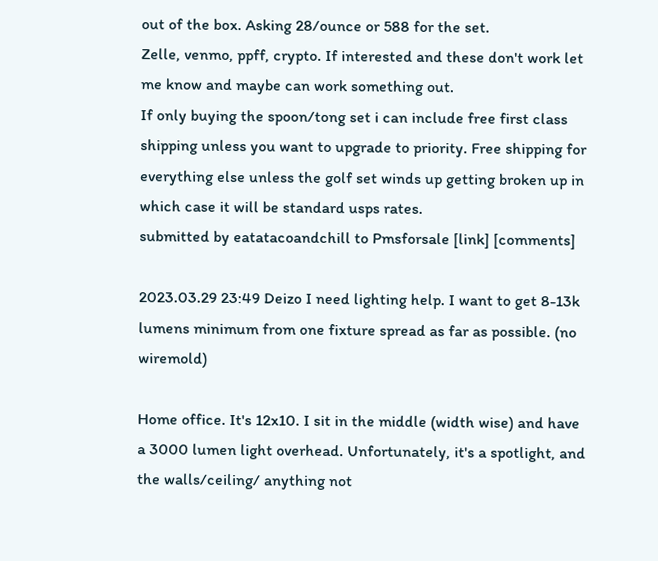out of the box. Asking 28/ounce or 588 for the set.
Zelle, venmo, ppff, crypto. If interested and these don't work let me know and maybe can work something out.
If only buying the spoon/tong set i can include free first class shipping unless you want to upgrade to priority. Free shipping for everything else unless the golf set winds up getting broken up in which case it will be standard usps rates.
submitted by eatatacoandchill to Pmsforsale [link] [comments]

2023.03.29 23:49 Deizo I need lighting help. I want to get 8-13k lumens minimum from one fixture spread as far as possible. (no wiremold)

Home office. It's 12x10. I sit in the middle (width wise) and have a 3000 lumen light overhead. Unfortunately, it's a spotlight, and the walls/ceiling/ anything not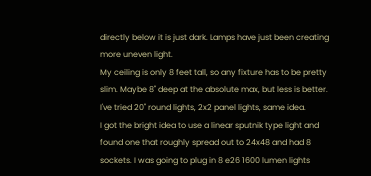directly below it is just dark. Lamps have just been creating more uneven light.
My ceiling is only 8 feet tall, so any fixture has to be pretty slim. Maybe 8" deep at the absolute max, but less is better.
I've tried 20" round lights, 2x2 panel lights, same idea.
I got the bright idea to use a linear sputnik type light and found one that roughly spread out to 24x48 and had 8 sockets. I was going to plug in 8 e26 1600 lumen lights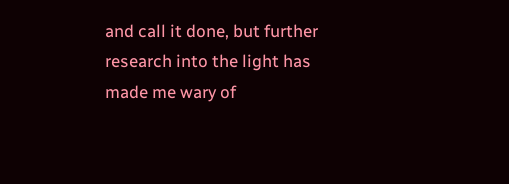and call it done, but further research into the light has made me wary of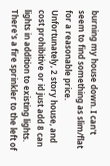burning my house down. I can't seem to find something as slim/flat for a reasonable price.
Unfortunately, 2 story house, and cost prohibitive or id just add 8 can lights in addition to existing lights.
There's a fire sprinkler to the left of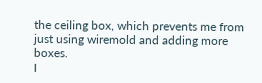the ceiling box, which prevents me from just using wiremold and adding more boxes.
I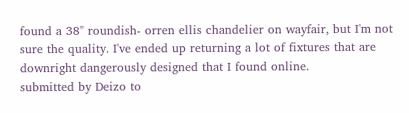found a 38" roundish- orren ellis chandelier on wayfair, but I'm not sure the quality. I've ended up returning a lot of fixtures that are downright dangerously designed that I found online.
submitted by Deizo to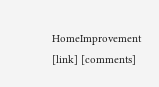HomeImprovement [link] [comments]